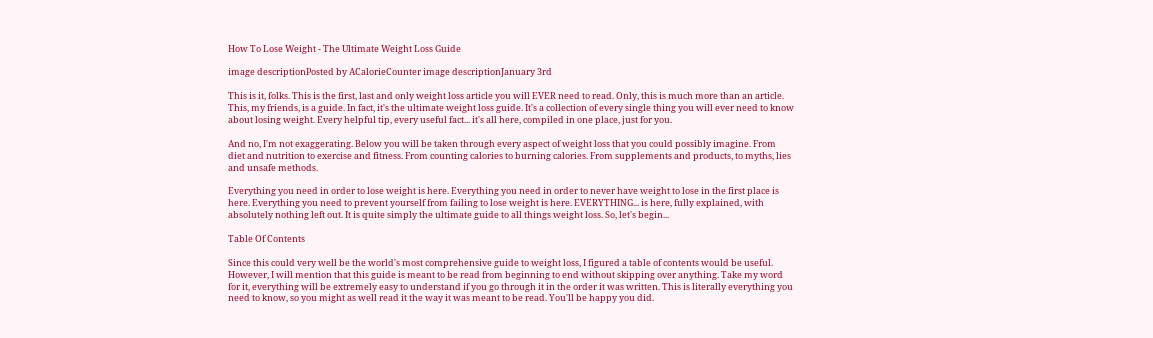How To Lose Weight - The Ultimate Weight Loss Guide

image descriptionPosted by ACalorieCounter image descriptionJanuary 3rd

This is it, folks. This is the first, last and only weight loss article you will EVER need to read. Only, this is much more than an article. This, my friends, is a guide. In fact, it's the ultimate weight loss guide. It's a collection of every single thing you will ever need to know about losing weight. Every helpful tip, every useful fact... it's all here, compiled in one place, just for you.

And no, I'm not exaggerating. Below you will be taken through every aspect of weight loss that you could possibly imagine. From diet and nutrition to exercise and fitness. From counting calories to burning calories. From supplements and products, to myths, lies and unsafe methods.

Everything you need in order to lose weight is here. Everything you need in order to never have weight to lose in the first place is here. Everything you need to prevent yourself from failing to lose weight is here. EVERYTHING... is here, fully explained, with absolutely nothing left out. It is quite simply the ultimate guide to all things weight loss. So, let's begin...

Table Of Contents

Since this could very well be the world's most comprehensive guide to weight loss, I figured a table of contents would be useful. However, I will mention that this guide is meant to be read from beginning to end without skipping over anything. Take my word for it, everything will be extremely easy to understand if you go through it in the order it was written. This is literally everything you need to know, so you might as well read it the way it was meant to be read. You'll be happy you did.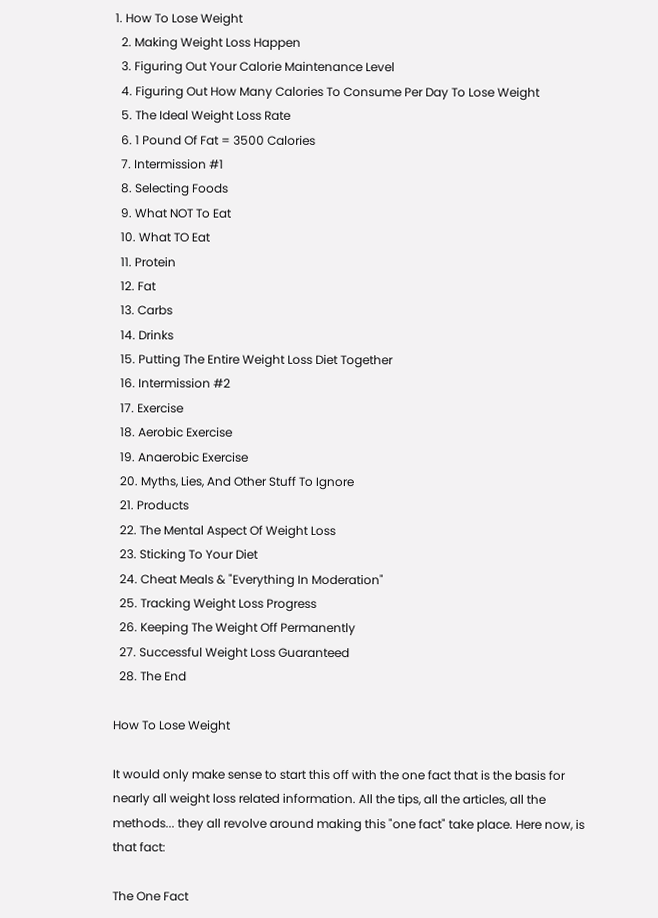1. How To Lose Weight
  2. Making Weight Loss Happen
  3. Figuring Out Your Calorie Maintenance Level
  4. Figuring Out How Many Calories To Consume Per Day To Lose Weight
  5. The Ideal Weight Loss Rate
  6. 1 Pound Of Fat = 3500 Calories
  7. Intermission #1
  8. Selecting Foods
  9. What NOT To Eat
  10. What TO Eat
  11. Protein
  12. Fat
  13. Carbs
  14. Drinks
  15. Putting The Entire Weight Loss Diet Together
  16. Intermission #2
  17. Exercise
  18. Aerobic Exercise
  19. Anaerobic Exercise
  20. Myths, Lies, And Other Stuff To Ignore
  21. Products
  22. The Mental Aspect Of Weight Loss
  23. Sticking To Your Diet
  24. Cheat Meals & "Everything In Moderation"
  25. Tracking Weight Loss Progress
  26. Keeping The Weight Off Permanently
  27. Successful Weight Loss Guaranteed
  28. The End

How To Lose Weight

It would only make sense to start this off with the one fact that is the basis for nearly all weight loss related information. All the tips, all the articles, all the methods... they all revolve around making this "one fact" take place. Here now, is that fact:

The One Fact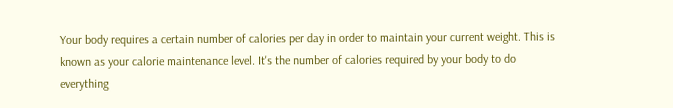Your body requires a certain number of calories per day in order to maintain your current weight. This is known as your calorie maintenance level. It's the number of calories required by your body to do everything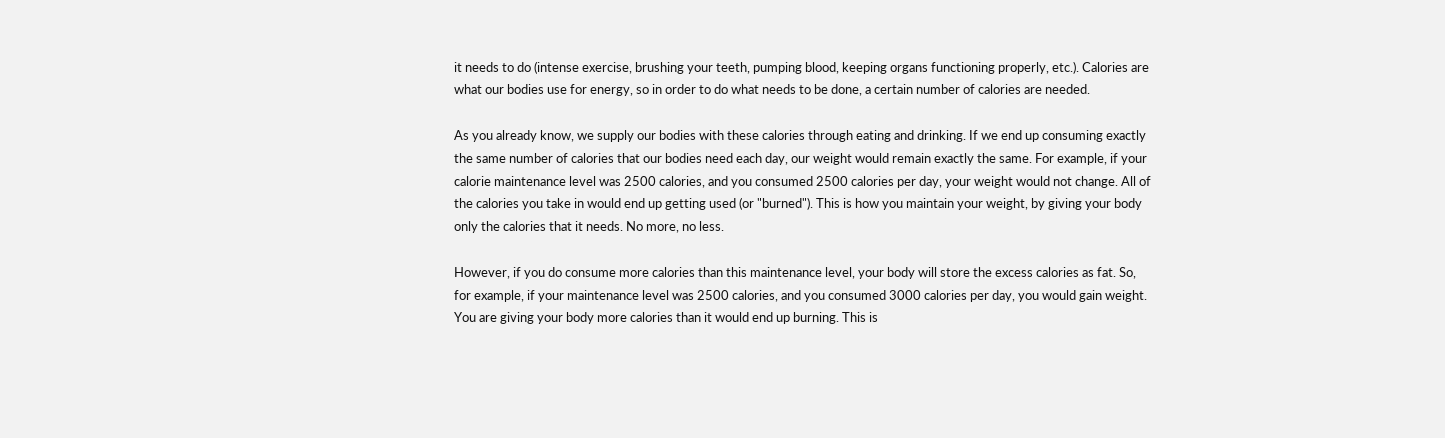it needs to do (intense exercise, brushing your teeth, pumping blood, keeping organs functioning properly, etc.). Calories are what our bodies use for energy, so in order to do what needs to be done, a certain number of calories are needed.

As you already know, we supply our bodies with these calories through eating and drinking. If we end up consuming exactly the same number of calories that our bodies need each day, our weight would remain exactly the same. For example, if your calorie maintenance level was 2500 calories, and you consumed 2500 calories per day, your weight would not change. All of the calories you take in would end up getting used (or "burned"). This is how you maintain your weight, by giving your body only the calories that it needs. No more, no less.

However, if you do consume more calories than this maintenance level, your body will store the excess calories as fat. So, for example, if your maintenance level was 2500 calories, and you consumed 3000 calories per day, you would gain weight. You are giving your body more calories than it would end up burning. This is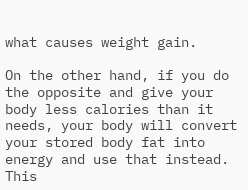what causes weight gain.

On the other hand, if you do the opposite and give your body less calories than it needs, your body will convert your stored body fat into energy and use that instead. This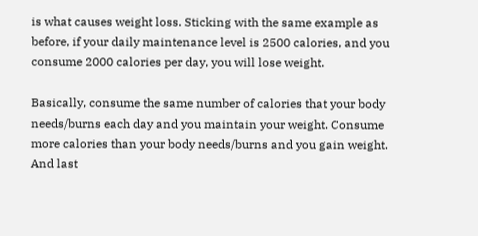is what causes weight loss. Sticking with the same example as before, if your daily maintenance level is 2500 calories, and you consume 2000 calories per day, you will lose weight.

Basically, consume the same number of calories that your body needs/burns each day and you maintain your weight. Consume more calories than your body needs/burns and you gain weight. And last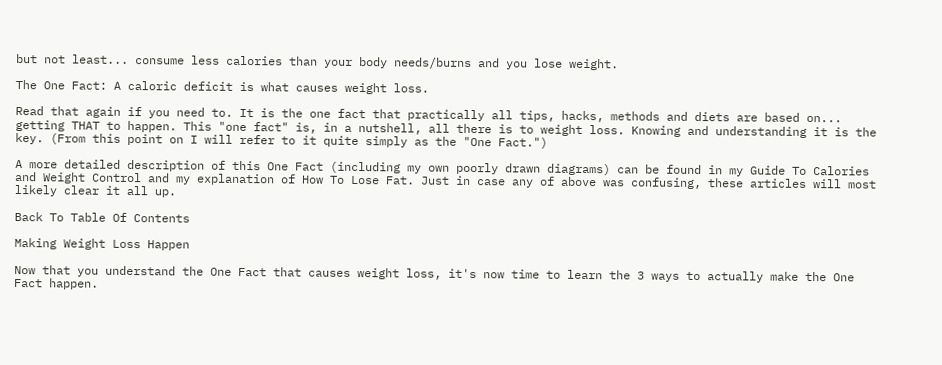but not least... consume less calories than your body needs/burns and you lose weight.

The One Fact: A caloric deficit is what causes weight loss.

Read that again if you need to. It is the one fact that practically all tips, hacks, methods and diets are based on... getting THAT to happen. This "one fact" is, in a nutshell, all there is to weight loss. Knowing and understanding it is the key. (From this point on I will refer to it quite simply as the "One Fact.")

A more detailed description of this One Fact (including my own poorly drawn diagrams) can be found in my Guide To Calories and Weight Control and my explanation of How To Lose Fat. Just in case any of above was confusing, these articles will most likely clear it all up.

Back To Table Of Contents

Making Weight Loss Happen

Now that you understand the One Fact that causes weight loss, it's now time to learn the 3 ways to actually make the One Fact happen.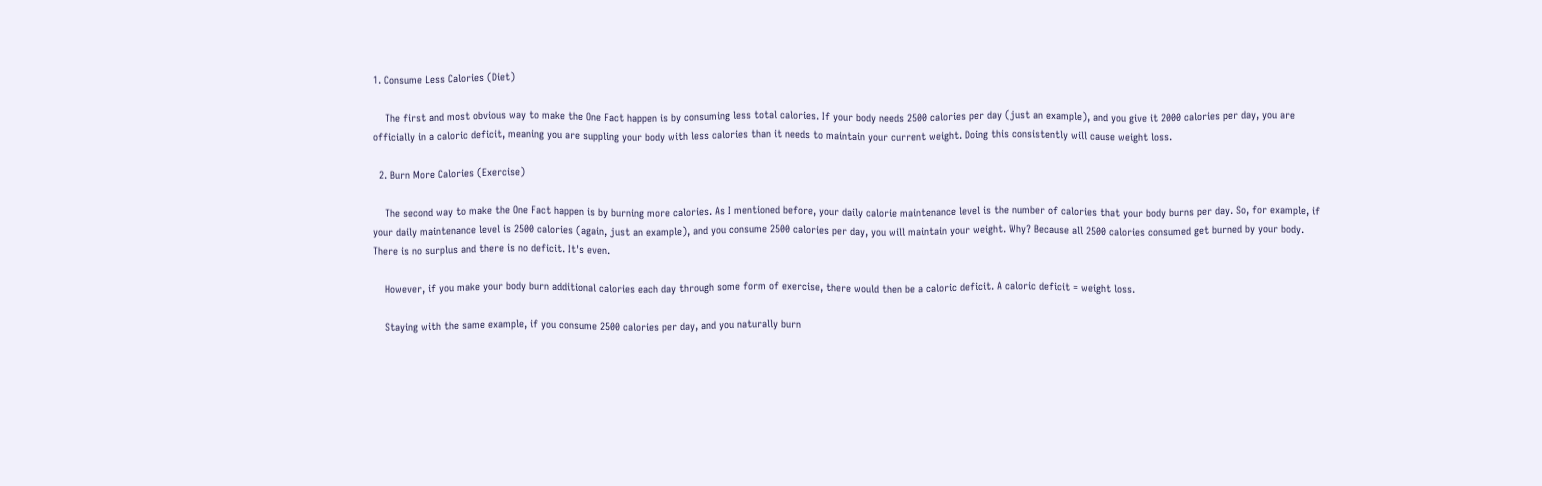1. Consume Less Calories (Diet)

    The first and most obvious way to make the One Fact happen is by consuming less total calories. If your body needs 2500 calories per day (just an example), and you give it 2000 calories per day, you are officially in a caloric deficit, meaning you are suppling your body with less calories than it needs to maintain your current weight. Doing this consistently will cause weight loss.

  2. Burn More Calories (Exercise)

    The second way to make the One Fact happen is by burning more calories. As I mentioned before, your daily calorie maintenance level is the number of calories that your body burns per day. So, for example, if your daily maintenance level is 2500 calories (again, just an example), and you consume 2500 calories per day, you will maintain your weight. Why? Because all 2500 calories consumed get burned by your body. There is no surplus and there is no deficit. It's even.

    However, if you make your body burn additional calories each day through some form of exercise, there would then be a caloric deficit. A caloric deficit = weight loss.

    Staying with the same example, if you consume 2500 calories per day, and you naturally burn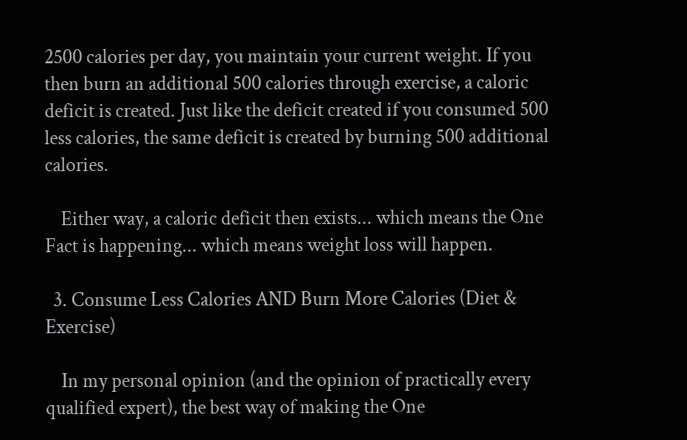2500 calories per day, you maintain your current weight. If you then burn an additional 500 calories through exercise, a caloric deficit is created. Just like the deficit created if you consumed 500 less calories, the same deficit is created by burning 500 additional calories.

    Either way, a caloric deficit then exists... which means the One Fact is happening... which means weight loss will happen.

  3. Consume Less Calories AND Burn More Calories (Diet & Exercise)

    In my personal opinion (and the opinion of practically every qualified expert), the best way of making the One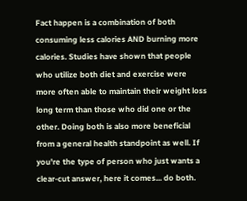Fact happen is a combination of both consuming less calories AND burning more calories. Studies have shown that people who utilize both diet and exercise were more often able to maintain their weight loss long term than those who did one or the other. Doing both is also more beneficial from a general health standpoint as well. If you're the type of person who just wants a clear-cut answer, here it comes... do both.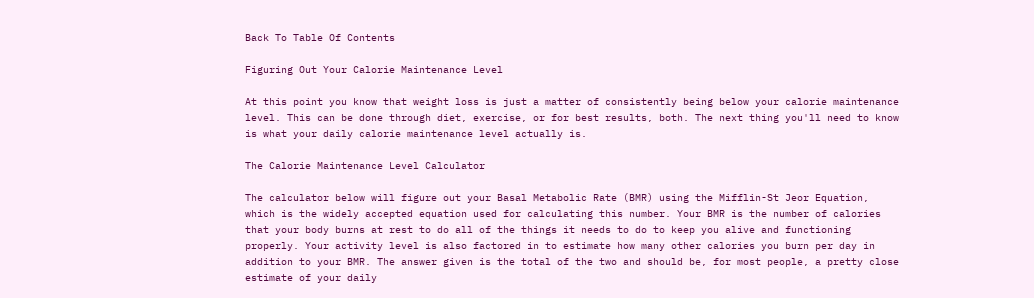Back To Table Of Contents

Figuring Out Your Calorie Maintenance Level

At this point you know that weight loss is just a matter of consistently being below your calorie maintenance level. This can be done through diet, exercise, or for best results, both. The next thing you'll need to know is what your daily calorie maintenance level actually is.

The Calorie Maintenance Level Calculator

The calculator below will figure out your Basal Metabolic Rate (BMR) using the Mifflin-St Jeor Equation, which is the widely accepted equation used for calculating this number. Your BMR is the number of calories that your body burns at rest to do all of the things it needs to do to keep you alive and functioning properly. Your activity level is also factored in to estimate how many other calories you burn per day in addition to your BMR. The answer given is the total of the two and should be, for most people, a pretty close estimate of your daily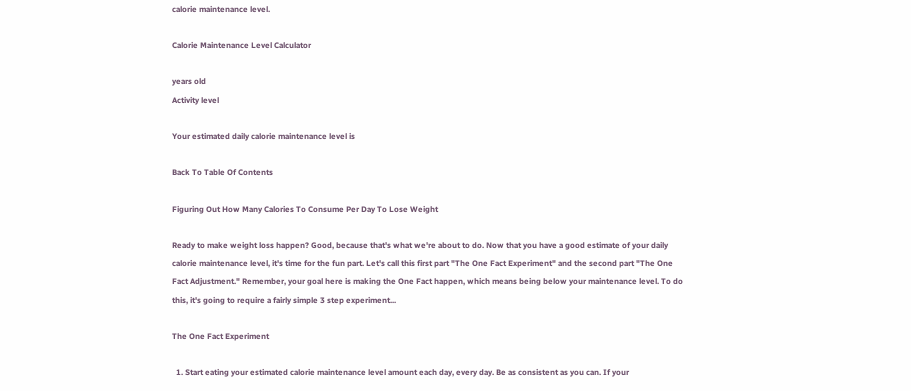calorie maintenance level.

Calorie Maintenance Level Calculator

years old
Activity level

Your estimated daily calorie maintenance level is

Back To Table Of Contents

Figuring Out How Many Calories To Consume Per Day To Lose Weight

Ready to make weight loss happen? Good, because that's what we're about to do. Now that you have a good estimate of your daily calorie maintenance level, it's time for the fun part. Let's call this first part "The One Fact Experiment" and the second part "The One Fact Adjustment." Remember, your goal here is making the One Fact happen, which means being below your maintenance level. To do this, it's going to require a fairly simple 3 step experiment...

The One Fact Experiment

  1. Start eating your estimated calorie maintenance level amount each day, every day. Be as consistent as you can. If your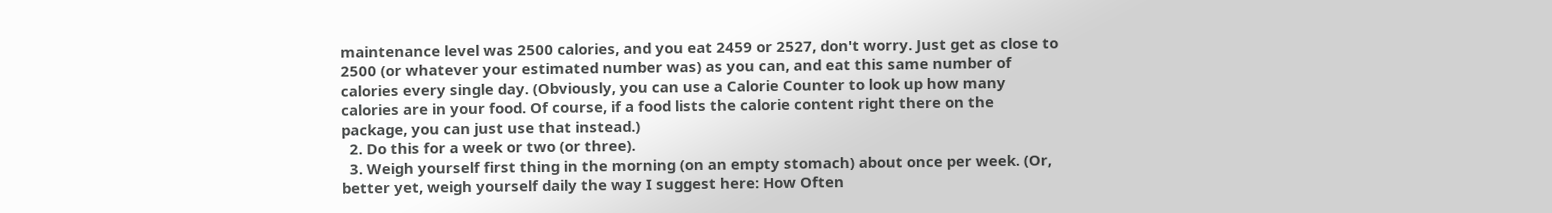maintenance level was 2500 calories, and you eat 2459 or 2527, don't worry. Just get as close to 2500 (or whatever your estimated number was) as you can, and eat this same number of calories every single day. (Obviously, you can use a Calorie Counter to look up how many calories are in your food. Of course, if a food lists the calorie content right there on the package, you can just use that instead.)
  2. Do this for a week or two (or three).
  3. Weigh yourself first thing in the morning (on an empty stomach) about once per week. (Or, better yet, weigh yourself daily the way I suggest here: How Often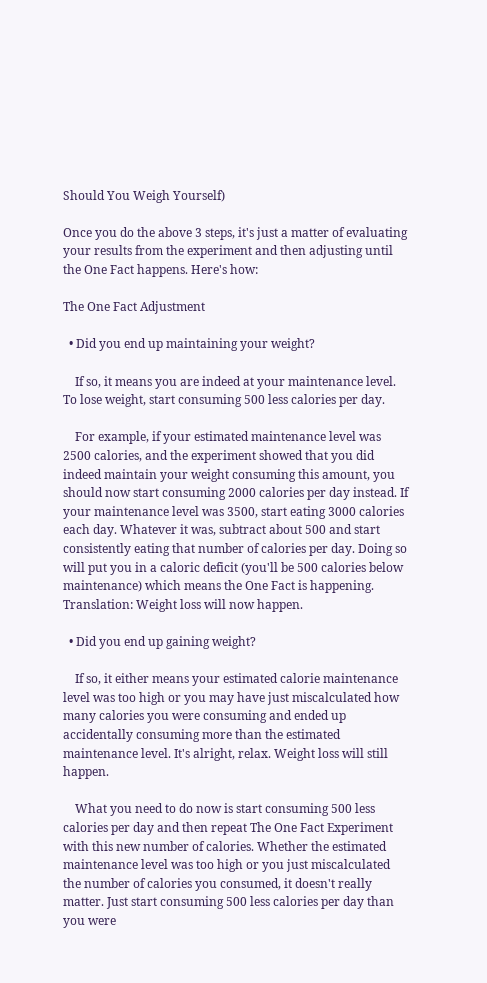Should You Weigh Yourself)

Once you do the above 3 steps, it's just a matter of evaluating your results from the experiment and then adjusting until the One Fact happens. Here's how:

The One Fact Adjustment

  • Did you end up maintaining your weight?

    If so, it means you are indeed at your maintenance level. To lose weight, start consuming 500 less calories per day.

    For example, if your estimated maintenance level was 2500 calories, and the experiment showed that you did indeed maintain your weight consuming this amount, you should now start consuming 2000 calories per day instead. If your maintenance level was 3500, start eating 3000 calories each day. Whatever it was, subtract about 500 and start consistently eating that number of calories per day. Doing so will put you in a caloric deficit (you'll be 500 calories below maintenance) which means the One Fact is happening. Translation: Weight loss will now happen.

  • Did you end up gaining weight?

    If so, it either means your estimated calorie maintenance level was too high or you may have just miscalculated how many calories you were consuming and ended up accidentally consuming more than the estimated maintenance level. It's alright, relax. Weight loss will still happen.

    What you need to do now is start consuming 500 less calories per day and then repeat The One Fact Experiment with this new number of calories. Whether the estimated maintenance level was too high or you just miscalculated the number of calories you consumed, it doesn't really matter. Just start consuming 500 less calories per day than you were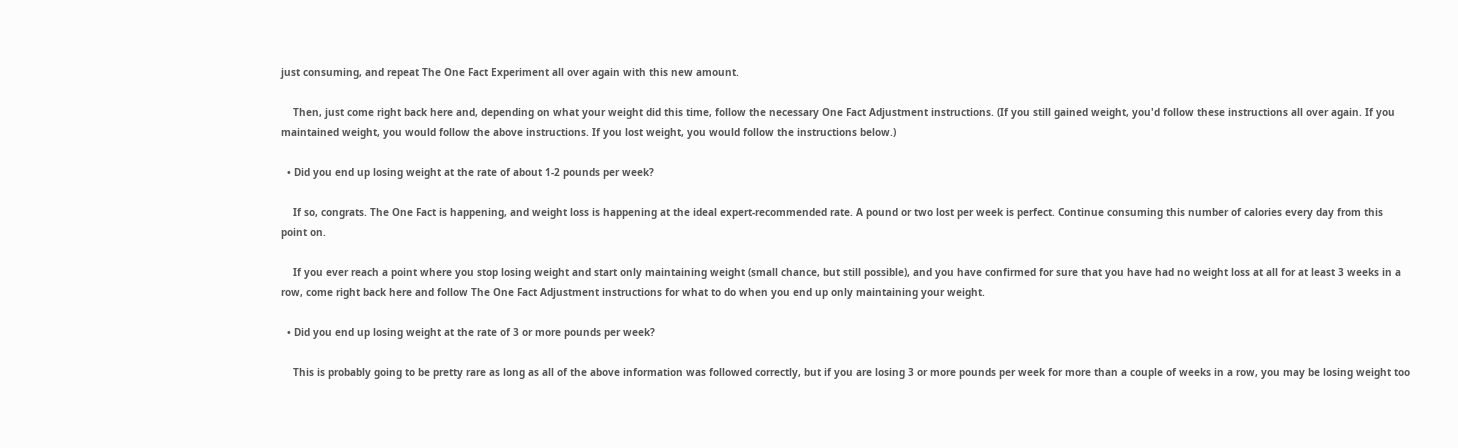just consuming, and repeat The One Fact Experiment all over again with this new amount.

    Then, just come right back here and, depending on what your weight did this time, follow the necessary One Fact Adjustment instructions. (If you still gained weight, you'd follow these instructions all over again. If you maintained weight, you would follow the above instructions. If you lost weight, you would follow the instructions below.)

  • Did you end up losing weight at the rate of about 1-2 pounds per week?

    If so, congrats. The One Fact is happening, and weight loss is happening at the ideal expert-recommended rate. A pound or two lost per week is perfect. Continue consuming this number of calories every day from this point on.

    If you ever reach a point where you stop losing weight and start only maintaining weight (small chance, but still possible), and you have confirmed for sure that you have had no weight loss at all for at least 3 weeks in a row, come right back here and follow The One Fact Adjustment instructions for what to do when you end up only maintaining your weight.

  • Did you end up losing weight at the rate of 3 or more pounds per week?

    This is probably going to be pretty rare as long as all of the above information was followed correctly, but if you are losing 3 or more pounds per week for more than a couple of weeks in a row, you may be losing weight too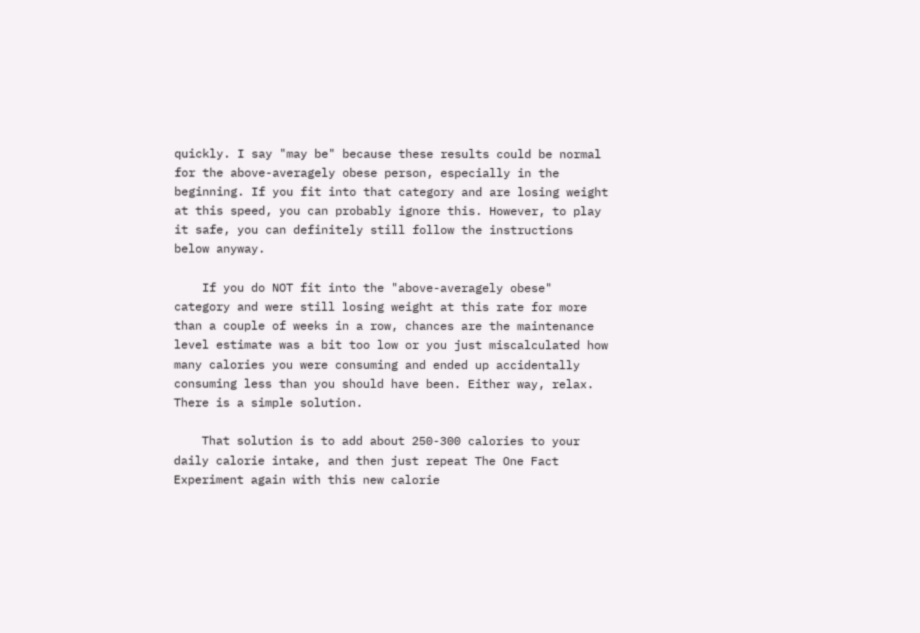quickly. I say "may be" because these results could be normal for the above-averagely obese person, especially in the beginning. If you fit into that category and are losing weight at this speed, you can probably ignore this. However, to play it safe, you can definitely still follow the instructions below anyway.

    If you do NOT fit into the "above-averagely obese" category and were still losing weight at this rate for more than a couple of weeks in a row, chances are the maintenance level estimate was a bit too low or you just miscalculated how many calories you were consuming and ended up accidentally consuming less than you should have been. Either way, relax. There is a simple solution.

    That solution is to add about 250-300 calories to your daily calorie intake, and then just repeat The One Fact Experiment again with this new calorie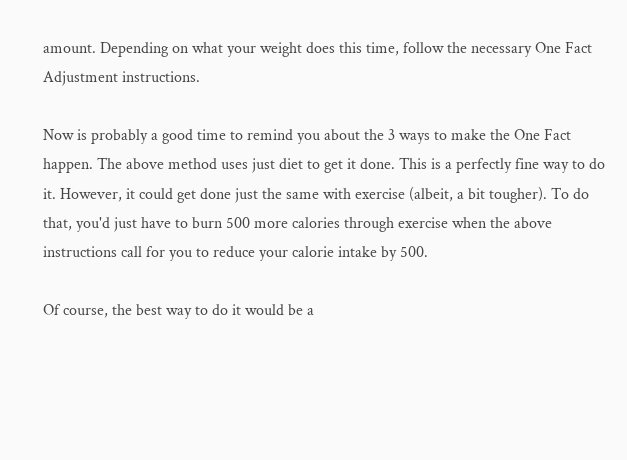amount. Depending on what your weight does this time, follow the necessary One Fact Adjustment instructions.

Now is probably a good time to remind you about the 3 ways to make the One Fact happen. The above method uses just diet to get it done. This is a perfectly fine way to do it. However, it could get done just the same with exercise (albeit, a bit tougher). To do that, you'd just have to burn 500 more calories through exercise when the above instructions call for you to reduce your calorie intake by 500.

Of course, the best way to do it would be a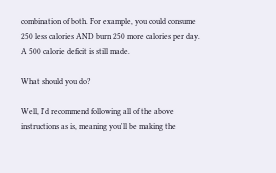combination of both. For example, you could consume 250 less calories AND burn 250 more calories per day. A 500 calorie deficit is still made.

What should you do?

Well, I'd recommend following all of the above instructions as is, meaning you'll be making the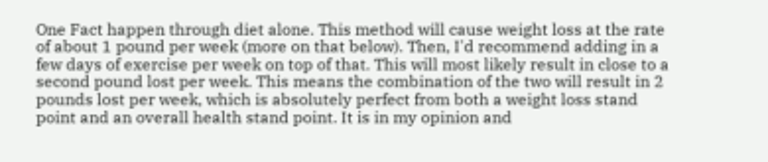One Fact happen through diet alone. This method will cause weight loss at the rate of about 1 pound per week (more on that below). Then, I'd recommend adding in a few days of exercise per week on top of that. This will most likely result in close to a second pound lost per week. This means the combination of the two will result in 2 pounds lost per week, which is absolutely perfect from both a weight loss stand point and an overall health stand point. It is in my opinion and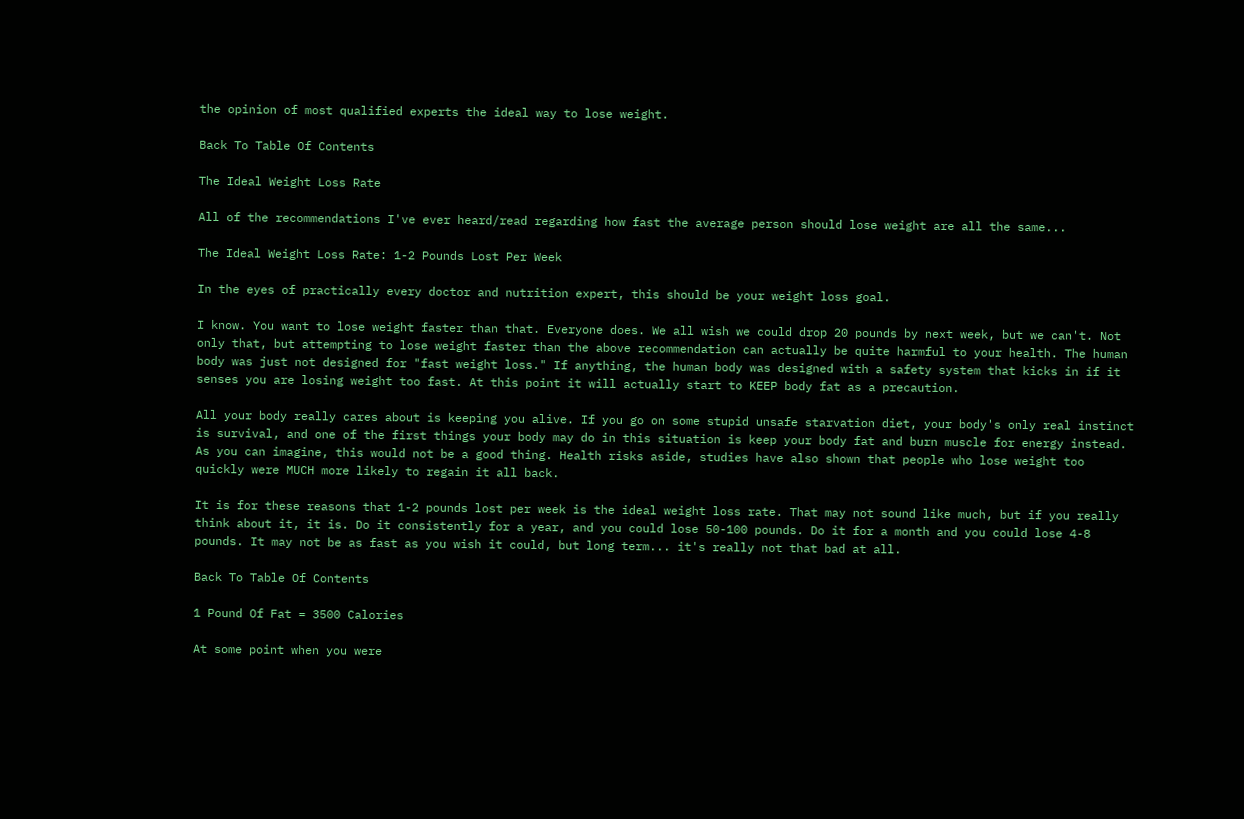the opinion of most qualified experts the ideal way to lose weight.

Back To Table Of Contents

The Ideal Weight Loss Rate

All of the recommendations I've ever heard/read regarding how fast the average person should lose weight are all the same...

The Ideal Weight Loss Rate: 1-2 Pounds Lost Per Week

In the eyes of practically every doctor and nutrition expert, this should be your weight loss goal.

I know. You want to lose weight faster than that. Everyone does. We all wish we could drop 20 pounds by next week, but we can't. Not only that, but attempting to lose weight faster than the above recommendation can actually be quite harmful to your health. The human body was just not designed for "fast weight loss." If anything, the human body was designed with a safety system that kicks in if it senses you are losing weight too fast. At this point it will actually start to KEEP body fat as a precaution.

All your body really cares about is keeping you alive. If you go on some stupid unsafe starvation diet, your body's only real instinct is survival, and one of the first things your body may do in this situation is keep your body fat and burn muscle for energy instead. As you can imagine, this would not be a good thing. Health risks aside, studies have also shown that people who lose weight too quickly were MUCH more likely to regain it all back.

It is for these reasons that 1-2 pounds lost per week is the ideal weight loss rate. That may not sound like much, but if you really think about it, it is. Do it consistently for a year, and you could lose 50-100 pounds. Do it for a month and you could lose 4-8 pounds. It may not be as fast as you wish it could, but long term... it's really not that bad at all.

Back To Table Of Contents

1 Pound Of Fat = 3500 Calories

At some point when you were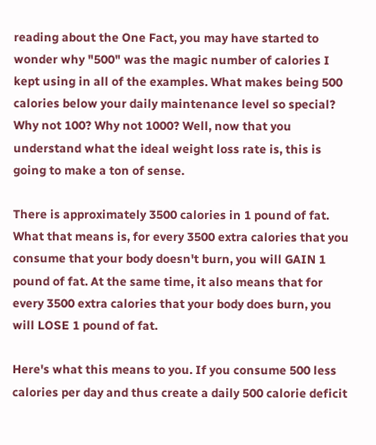reading about the One Fact, you may have started to wonder why "500" was the magic number of calories I kept using in all of the examples. What makes being 500 calories below your daily maintenance level so special? Why not 100? Why not 1000? Well, now that you understand what the ideal weight loss rate is, this is going to make a ton of sense.

There is approximately 3500 calories in 1 pound of fat. What that means is, for every 3500 extra calories that you consume that your body doesn't burn, you will GAIN 1 pound of fat. At the same time, it also means that for every 3500 extra calories that your body does burn, you will LOSE 1 pound of fat.

Here's what this means to you. If you consume 500 less calories per day and thus create a daily 500 calorie deficit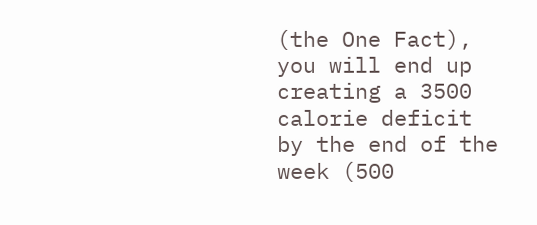(the One Fact), you will end up creating a 3500 calorie deficit by the end of the week (500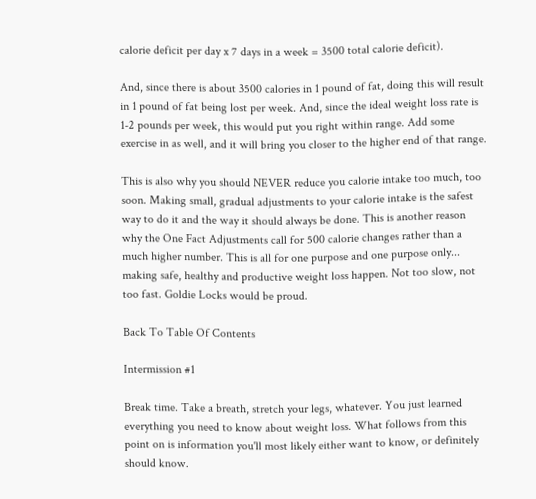calorie deficit per day x 7 days in a week = 3500 total calorie deficit).

And, since there is about 3500 calories in 1 pound of fat, doing this will result in 1 pound of fat being lost per week. And, since the ideal weight loss rate is 1-2 pounds per week, this would put you right within range. Add some exercise in as well, and it will bring you closer to the higher end of that range.

This is also why you should NEVER reduce you calorie intake too much, too soon. Making small, gradual adjustments to your calorie intake is the safest way to do it and the way it should always be done. This is another reason why the One Fact Adjustments call for 500 calorie changes rather than a much higher number. This is all for one purpose and one purpose only... making safe, healthy and productive weight loss happen. Not too slow, not too fast. Goldie Locks would be proud.

Back To Table Of Contents

Intermission #1

Break time. Take a breath, stretch your legs, whatever. You just learned everything you need to know about weight loss. What follows from this point on is information you'll most likely either want to know, or definitely should know.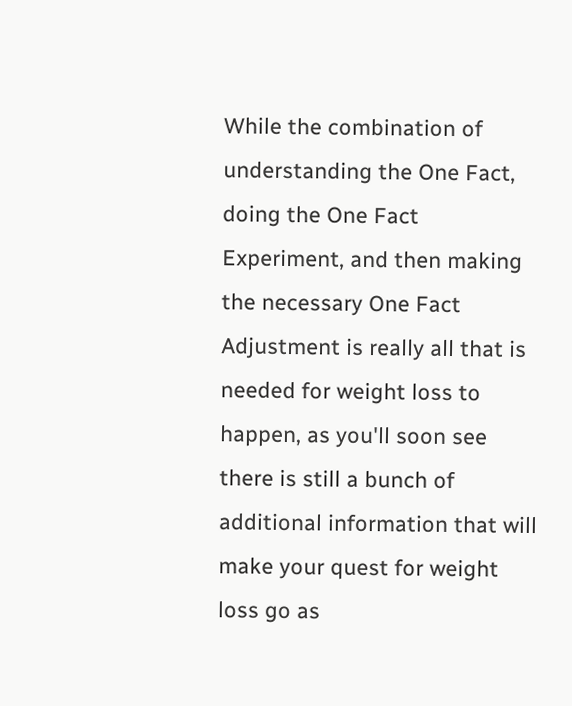While the combination of understanding the One Fact, doing the One Fact Experiment, and then making the necessary One Fact Adjustment is really all that is needed for weight loss to happen, as you'll soon see there is still a bunch of additional information that will make your quest for weight loss go as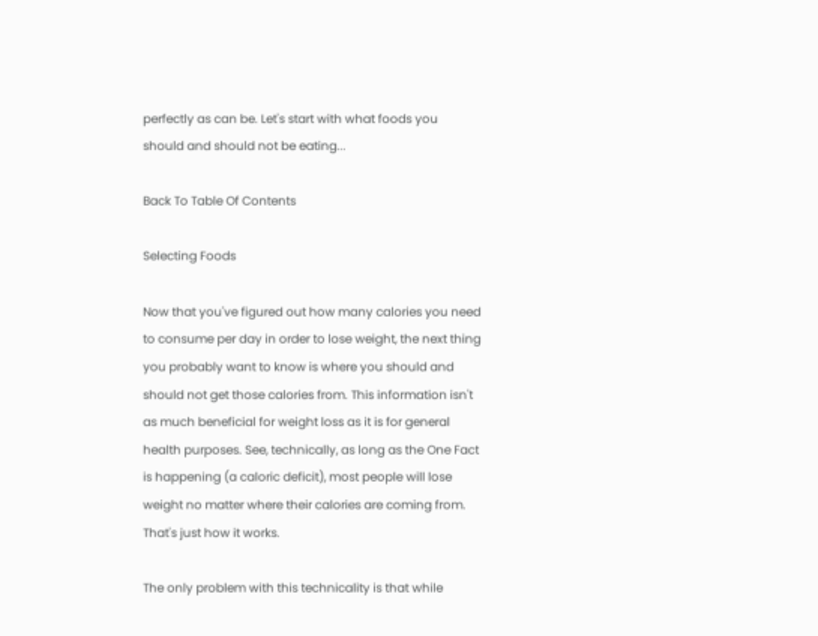perfectly as can be. Let's start with what foods you should and should not be eating...

Back To Table Of Contents

Selecting Foods

Now that you've figured out how many calories you need to consume per day in order to lose weight, the next thing you probably want to know is where you should and should not get those calories from. This information isn't as much beneficial for weight loss as it is for general health purposes. See, technically, as long as the One Fact is happening (a caloric deficit), most people will lose weight no matter where their calories are coming from. That's just how it works.

The only problem with this technicality is that while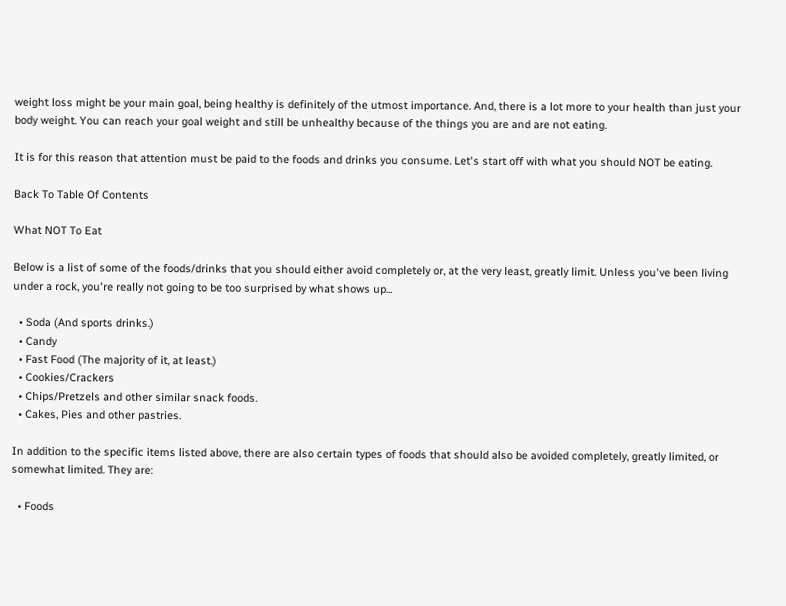weight loss might be your main goal, being healthy is definitely of the utmost importance. And, there is a lot more to your health than just your body weight. You can reach your goal weight and still be unhealthy because of the things you are and are not eating.

It is for this reason that attention must be paid to the foods and drinks you consume. Let's start off with what you should NOT be eating.

Back To Table Of Contents

What NOT To Eat

Below is a list of some of the foods/drinks that you should either avoid completely or, at the very least, greatly limit. Unless you've been living under a rock, you're really not going to be too surprised by what shows up...

  • Soda (And sports drinks.)
  • Candy
  • Fast Food (The majority of it, at least.)
  • Cookies/Crackers
  • Chips/Pretzels and other similar snack foods.
  • Cakes, Pies and other pastries.

In addition to the specific items listed above, there are also certain types of foods that should also be avoided completely, greatly limited, or somewhat limited. They are:

  • Foods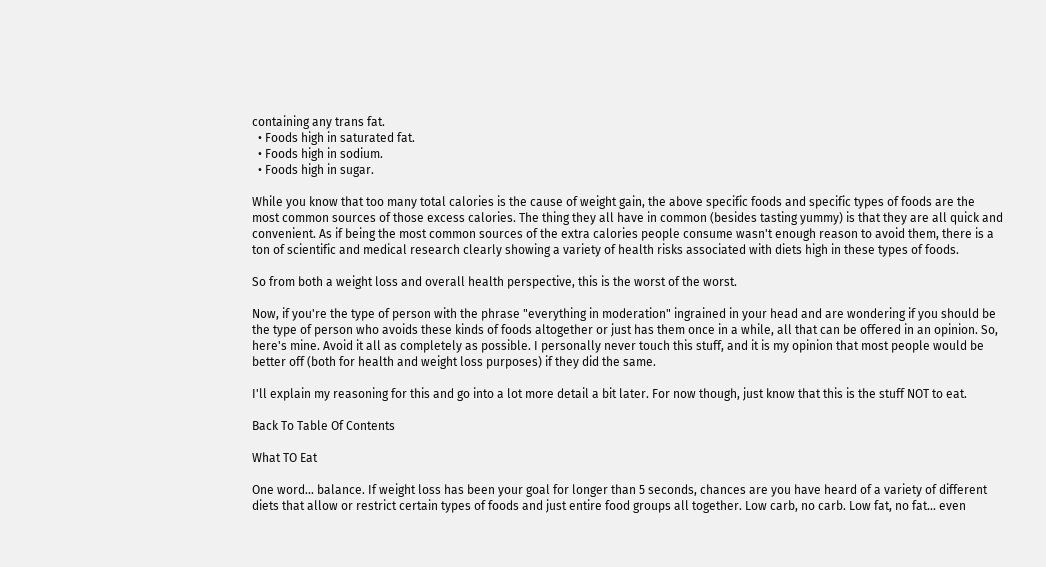containing any trans fat.
  • Foods high in saturated fat.
  • Foods high in sodium.
  • Foods high in sugar.

While you know that too many total calories is the cause of weight gain, the above specific foods and specific types of foods are the most common sources of those excess calories. The thing they all have in common (besides tasting yummy) is that they are all quick and convenient. As if being the most common sources of the extra calories people consume wasn't enough reason to avoid them, there is a ton of scientific and medical research clearly showing a variety of health risks associated with diets high in these types of foods.

So from both a weight loss and overall health perspective, this is the worst of the worst.

Now, if you're the type of person with the phrase "everything in moderation" ingrained in your head and are wondering if you should be the type of person who avoids these kinds of foods altogether or just has them once in a while, all that can be offered in an opinion. So, here's mine. Avoid it all as completely as possible. I personally never touch this stuff, and it is my opinion that most people would be better off (both for health and weight loss purposes) if they did the same.

I'll explain my reasoning for this and go into a lot more detail a bit later. For now though, just know that this is the stuff NOT to eat.

Back To Table Of Contents

What TO Eat

One word... balance. If weight loss has been your goal for longer than 5 seconds, chances are you have heard of a variety of different diets that allow or restrict certain types of foods and just entire food groups all together. Low carb, no carb. Low fat, no fat... even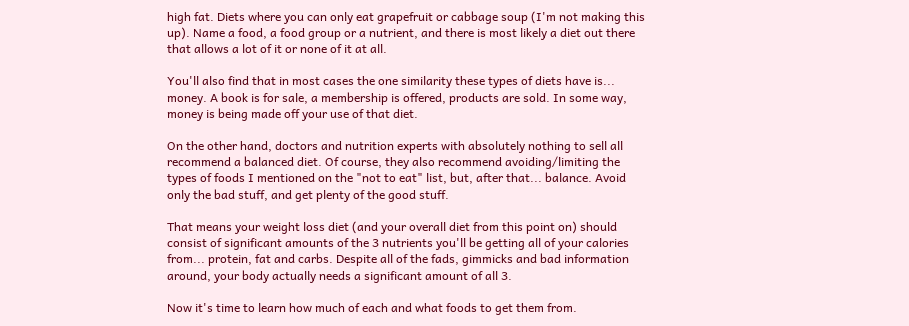high fat. Diets where you can only eat grapefruit or cabbage soup (I'm not making this up). Name a food, a food group or a nutrient, and there is most likely a diet out there that allows a lot of it or none of it at all.

You'll also find that in most cases the one similarity these types of diets have is... money. A book is for sale, a membership is offered, products are sold. In some way, money is being made off your use of that diet.

On the other hand, doctors and nutrition experts with absolutely nothing to sell all recommend a balanced diet. Of course, they also recommend avoiding/limiting the types of foods I mentioned on the "not to eat" list, but, after that... balance. Avoid only the bad stuff, and get plenty of the good stuff.

That means your weight loss diet (and your overall diet from this point on) should consist of significant amounts of the 3 nutrients you'll be getting all of your calories from... protein, fat and carbs. Despite all of the fads, gimmicks and bad information around, your body actually needs a significant amount of all 3.

Now it's time to learn how much of each and what foods to get them from.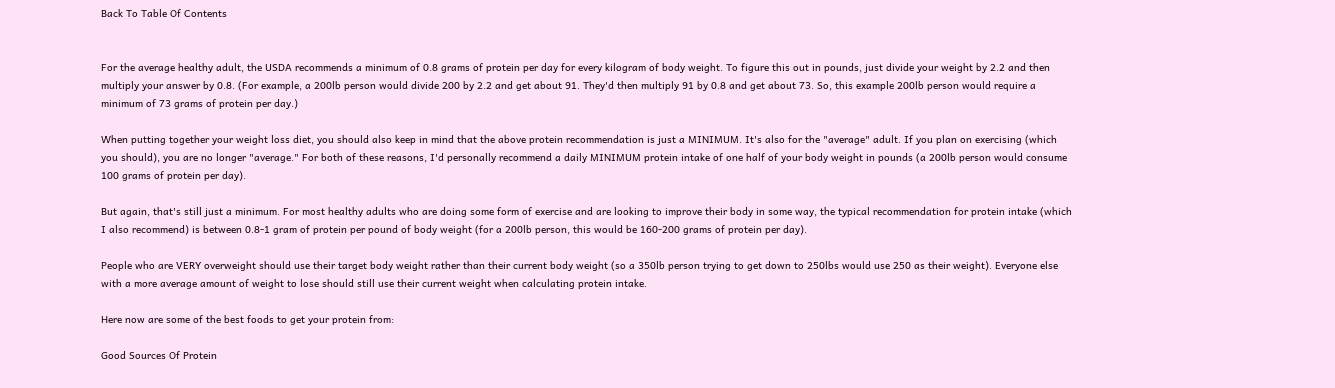Back To Table Of Contents


For the average healthy adult, the USDA recommends a minimum of 0.8 grams of protein per day for every kilogram of body weight. To figure this out in pounds, just divide your weight by 2.2 and then multiply your answer by 0.8. (For example, a 200lb person would divide 200 by 2.2 and get about 91. They'd then multiply 91 by 0.8 and get about 73. So, this example 200lb person would require a minimum of 73 grams of protein per day.)

When putting together your weight loss diet, you should also keep in mind that the above protein recommendation is just a MINIMUM. It's also for the "average" adult. If you plan on exercising (which you should), you are no longer "average." For both of these reasons, I'd personally recommend a daily MINIMUM protein intake of one half of your body weight in pounds (a 200lb person would consume 100 grams of protein per day).

But again, that's still just a minimum. For most healthy adults who are doing some form of exercise and are looking to improve their body in some way, the typical recommendation for protein intake (which I also recommend) is between 0.8-1 gram of protein per pound of body weight (for a 200lb person, this would be 160-200 grams of protein per day).

People who are VERY overweight should use their target body weight rather than their current body weight (so a 350lb person trying to get down to 250lbs would use 250 as their weight). Everyone else with a more average amount of weight to lose should still use their current weight when calculating protein intake.

Here now are some of the best foods to get your protein from:

Good Sources Of Protein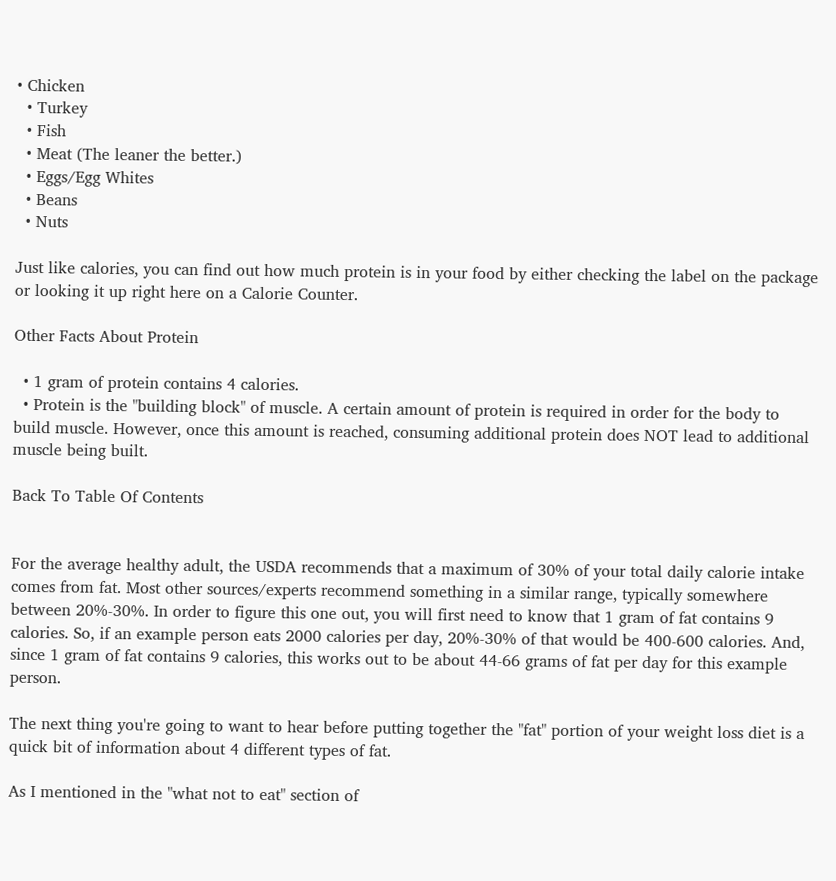• Chicken
  • Turkey
  • Fish
  • Meat (The leaner the better.)
  • Eggs/Egg Whites
  • Beans
  • Nuts

Just like calories, you can find out how much protein is in your food by either checking the label on the package or looking it up right here on a Calorie Counter.

Other Facts About Protein

  • 1 gram of protein contains 4 calories.
  • Protein is the "building block" of muscle. A certain amount of protein is required in order for the body to build muscle. However, once this amount is reached, consuming additional protein does NOT lead to additional muscle being built.

Back To Table Of Contents


For the average healthy adult, the USDA recommends that a maximum of 30% of your total daily calorie intake comes from fat. Most other sources/experts recommend something in a similar range, typically somewhere between 20%-30%. In order to figure this one out, you will first need to know that 1 gram of fat contains 9 calories. So, if an example person eats 2000 calories per day, 20%-30% of that would be 400-600 calories. And, since 1 gram of fat contains 9 calories, this works out to be about 44-66 grams of fat per day for this example person.

The next thing you're going to want to hear before putting together the "fat" portion of your weight loss diet is a quick bit of information about 4 different types of fat.

As I mentioned in the "what not to eat" section of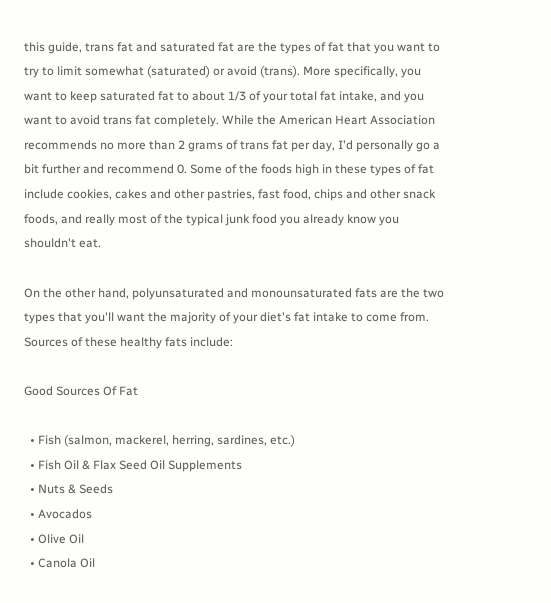this guide, trans fat and saturated fat are the types of fat that you want to try to limit somewhat (saturated) or avoid (trans). More specifically, you want to keep saturated fat to about 1/3 of your total fat intake, and you want to avoid trans fat completely. While the American Heart Association recommends no more than 2 grams of trans fat per day, I'd personally go a bit further and recommend 0. Some of the foods high in these types of fat include cookies, cakes and other pastries, fast food, chips and other snack foods, and really most of the typical junk food you already know you shouldn't eat.

On the other hand, polyunsaturated and monounsaturated fats are the two types that you'll want the majority of your diet's fat intake to come from. Sources of these healthy fats include:

Good Sources Of Fat

  • Fish (salmon, mackerel, herring, sardines, etc.)
  • Fish Oil & Flax Seed Oil Supplements
  • Nuts & Seeds
  • Avocados
  • Olive Oil
  • Canola Oil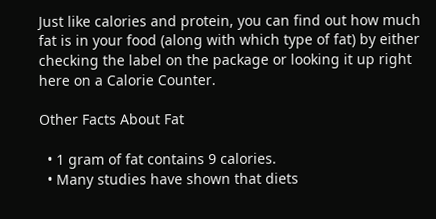Just like calories and protein, you can find out how much fat is in your food (along with which type of fat) by either checking the label on the package or looking it up right here on a Calorie Counter.

Other Facts About Fat

  • 1 gram of fat contains 9 calories.
  • Many studies have shown that diets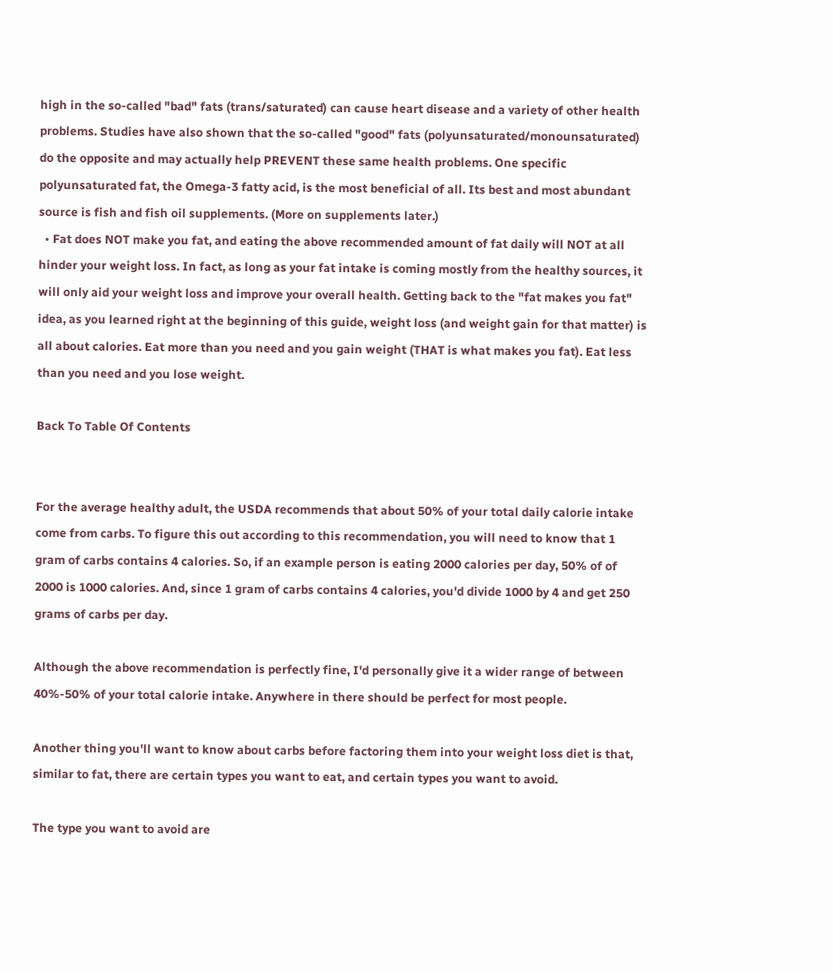high in the so-called "bad" fats (trans/saturated) can cause heart disease and a variety of other health problems. Studies have also shown that the so-called "good" fats (polyunsaturated/monounsaturated) do the opposite and may actually help PREVENT these same health problems. One specific polyunsaturated fat, the Omega-3 fatty acid, is the most beneficial of all. Its best and most abundant source is fish and fish oil supplements. (More on supplements later.)
  • Fat does NOT make you fat, and eating the above recommended amount of fat daily will NOT at all hinder your weight loss. In fact, as long as your fat intake is coming mostly from the healthy sources, it will only aid your weight loss and improve your overall health. Getting back to the "fat makes you fat" idea, as you learned right at the beginning of this guide, weight loss (and weight gain for that matter) is all about calories. Eat more than you need and you gain weight (THAT is what makes you fat). Eat less than you need and you lose weight.

Back To Table Of Contents


For the average healthy adult, the USDA recommends that about 50% of your total daily calorie intake come from carbs. To figure this out according to this recommendation, you will need to know that 1 gram of carbs contains 4 calories. So, if an example person is eating 2000 calories per day, 50% of of 2000 is 1000 calories. And, since 1 gram of carbs contains 4 calories, you'd divide 1000 by 4 and get 250 grams of carbs per day.

Although the above recommendation is perfectly fine, I'd personally give it a wider range of between 40%-50% of your total calorie intake. Anywhere in there should be perfect for most people.

Another thing you'll want to know about carbs before factoring them into your weight loss diet is that, similar to fat, there are certain types you want to eat, and certain types you want to avoid.

The type you want to avoid are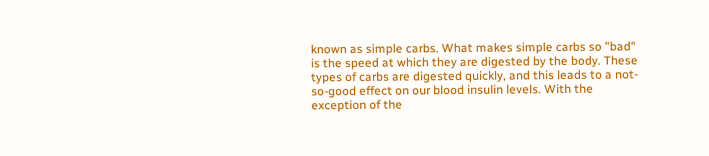known as simple carbs. What makes simple carbs so "bad" is the speed at which they are digested by the body. These types of carbs are digested quickly, and this leads to a not-so-good effect on our blood insulin levels. With the exception of the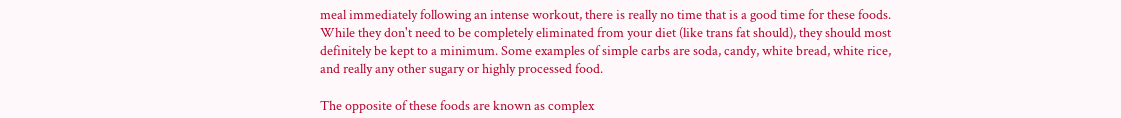meal immediately following an intense workout, there is really no time that is a good time for these foods. While they don't need to be completely eliminated from your diet (like trans fat should), they should most definitely be kept to a minimum. Some examples of simple carbs are soda, candy, white bread, white rice, and really any other sugary or highly processed food.

The opposite of these foods are known as complex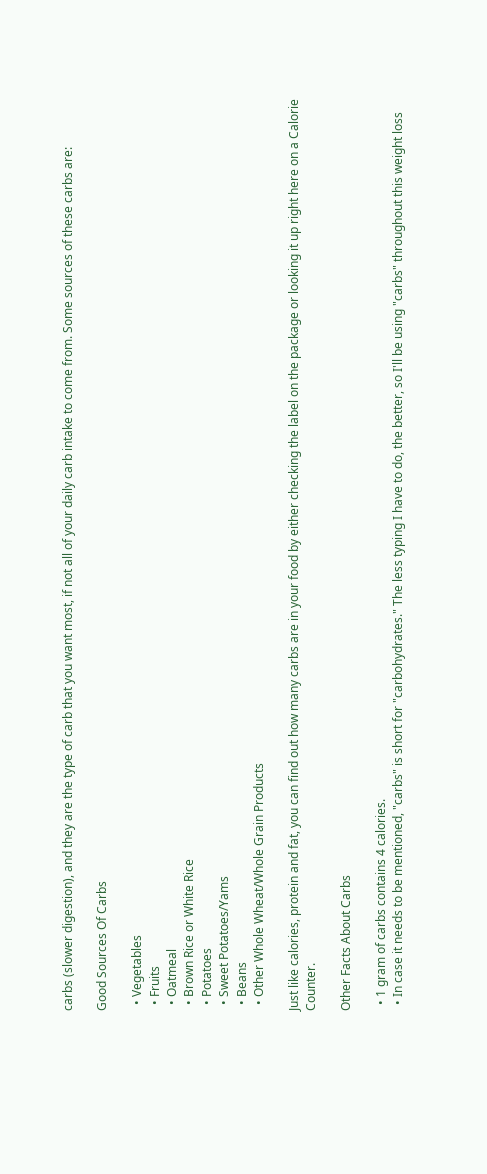carbs (slower digestion), and they are the type of carb that you want most, if not all of your daily carb intake to come from. Some sources of these carbs are:

Good Sources Of Carbs

  • Vegetables
  • Fruits
  • Oatmeal
  • Brown Rice or White Rice
  • Potatoes
  • Sweet Potatoes/Yams
  • Beans
  • Other Whole Wheat/Whole Grain Products

Just like calories, protein and fat, you can find out how many carbs are in your food by either checking the label on the package or looking it up right here on a Calorie Counter.

Other Facts About Carbs

  • 1 gram of carbs contains 4 calories.
  • In case it needs to be mentioned, "carbs" is short for "carbohydrates." The less typing I have to do, the better, so I'll be using "carbs" throughout this weight loss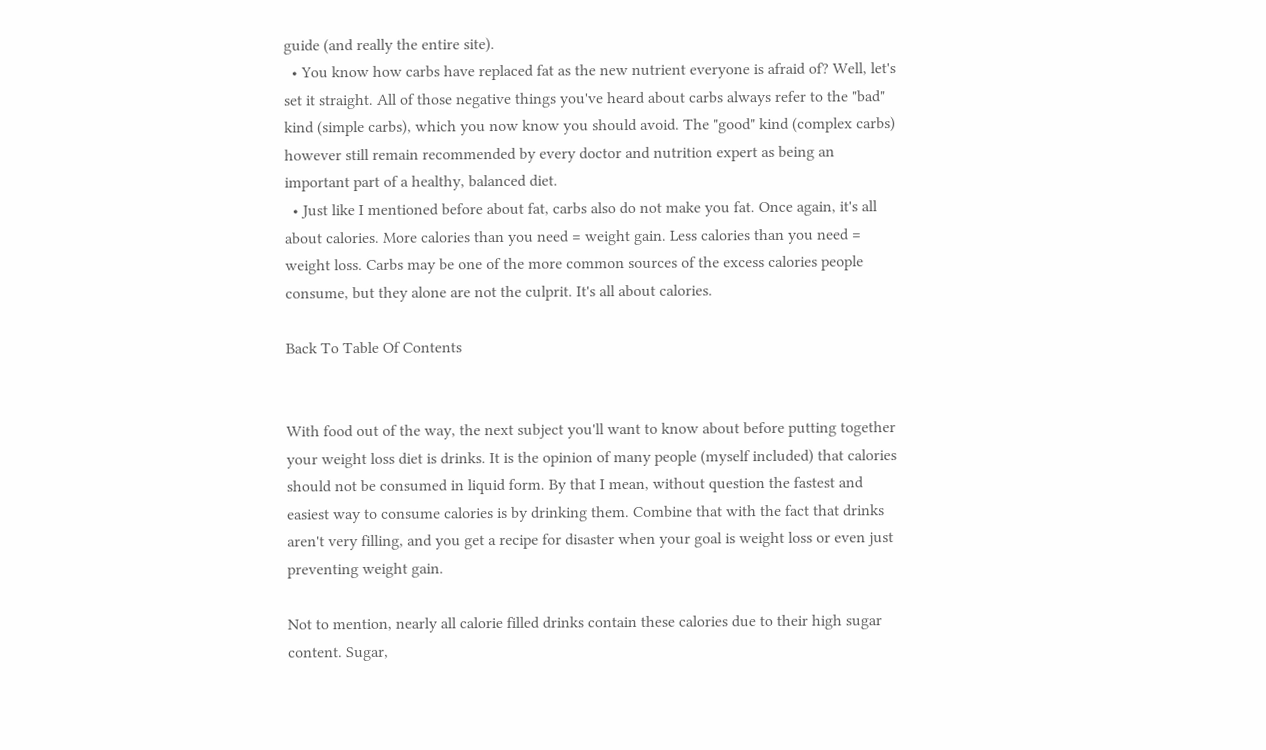guide (and really the entire site).
  • You know how carbs have replaced fat as the new nutrient everyone is afraid of? Well, let's set it straight. All of those negative things you've heard about carbs always refer to the "bad" kind (simple carbs), which you now know you should avoid. The "good" kind (complex carbs) however still remain recommended by every doctor and nutrition expert as being an important part of a healthy, balanced diet.
  • Just like I mentioned before about fat, carbs also do not make you fat. Once again, it's all about calories. More calories than you need = weight gain. Less calories than you need = weight loss. Carbs may be one of the more common sources of the excess calories people consume, but they alone are not the culprit. It's all about calories.

Back To Table Of Contents


With food out of the way, the next subject you'll want to know about before putting together your weight loss diet is drinks. It is the opinion of many people (myself included) that calories should not be consumed in liquid form. By that I mean, without question the fastest and easiest way to consume calories is by drinking them. Combine that with the fact that drinks aren't very filling, and you get a recipe for disaster when your goal is weight loss or even just preventing weight gain.

Not to mention, nearly all calorie filled drinks contain these calories due to their high sugar content. Sugar,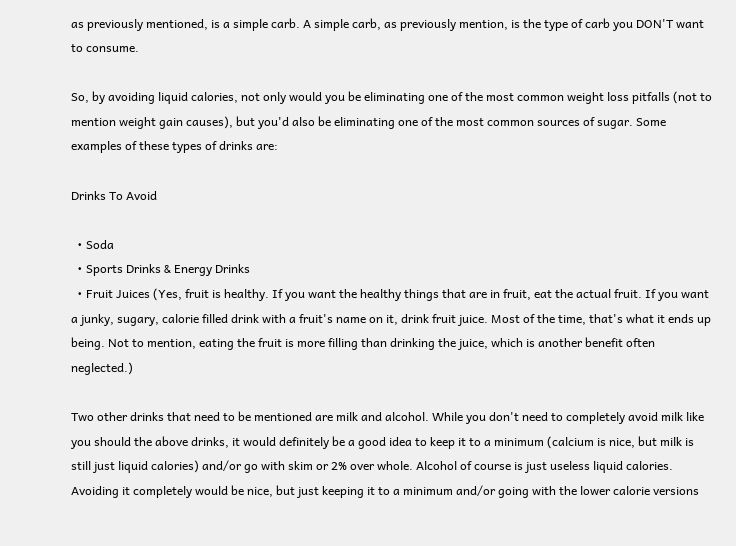as previously mentioned, is a simple carb. A simple carb, as previously mention, is the type of carb you DON'T want to consume.

So, by avoiding liquid calories, not only would you be eliminating one of the most common weight loss pitfalls (not to mention weight gain causes), but you'd also be eliminating one of the most common sources of sugar. Some examples of these types of drinks are:

Drinks To Avoid

  • Soda
  • Sports Drinks & Energy Drinks
  • Fruit Juices (Yes, fruit is healthy. If you want the healthy things that are in fruit, eat the actual fruit. If you want a junky, sugary, calorie filled drink with a fruit's name on it, drink fruit juice. Most of the time, that's what it ends up being. Not to mention, eating the fruit is more filling than drinking the juice, which is another benefit often neglected.)

Two other drinks that need to be mentioned are milk and alcohol. While you don't need to completely avoid milk like you should the above drinks, it would definitely be a good idea to keep it to a minimum (calcium is nice, but milk is still just liquid calories) and/or go with skim or 2% over whole. Alcohol of course is just useless liquid calories. Avoiding it completely would be nice, but just keeping it to a minimum and/or going with the lower calorie versions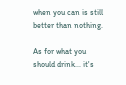when you can is still better than nothing.

As for what you should drink... it's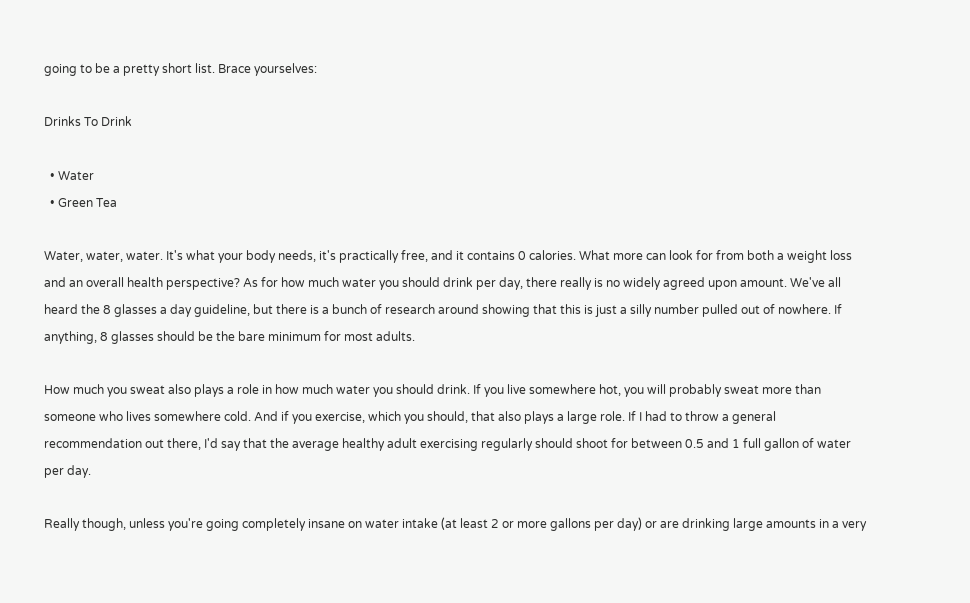going to be a pretty short list. Brace yourselves:

Drinks To Drink

  • Water
  • Green Tea

Water, water, water. It's what your body needs, it's practically free, and it contains 0 calories. What more can look for from both a weight loss and an overall health perspective? As for how much water you should drink per day, there really is no widely agreed upon amount. We've all heard the 8 glasses a day guideline, but there is a bunch of research around showing that this is just a silly number pulled out of nowhere. If anything, 8 glasses should be the bare minimum for most adults.

How much you sweat also plays a role in how much water you should drink. If you live somewhere hot, you will probably sweat more than someone who lives somewhere cold. And if you exercise, which you should, that also plays a large role. If I had to throw a general recommendation out there, I'd say that the average healthy adult exercising regularly should shoot for between 0.5 and 1 full gallon of water per day.

Really though, unless you're going completely insane on water intake (at least 2 or more gallons per day) or are drinking large amounts in a very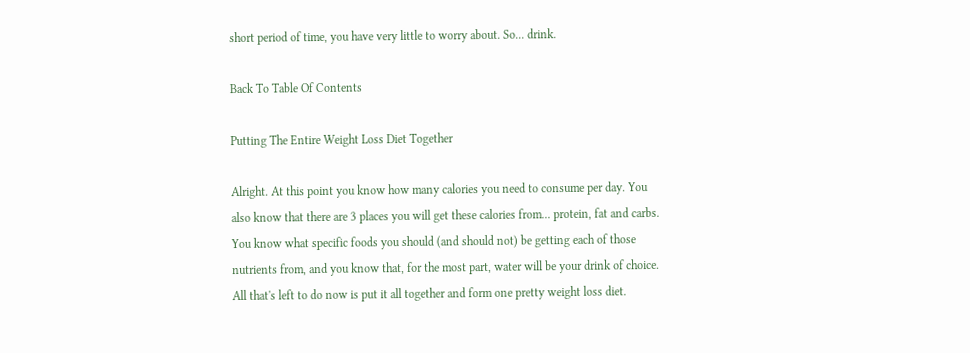short period of time, you have very little to worry about. So... drink.

Back To Table Of Contents

Putting The Entire Weight Loss Diet Together

Alright. At this point you know how many calories you need to consume per day. You also know that there are 3 places you will get these calories from... protein, fat and carbs. You know what specific foods you should (and should not) be getting each of those nutrients from, and you know that, for the most part, water will be your drink of choice. All that's left to do now is put it all together and form one pretty weight loss diet.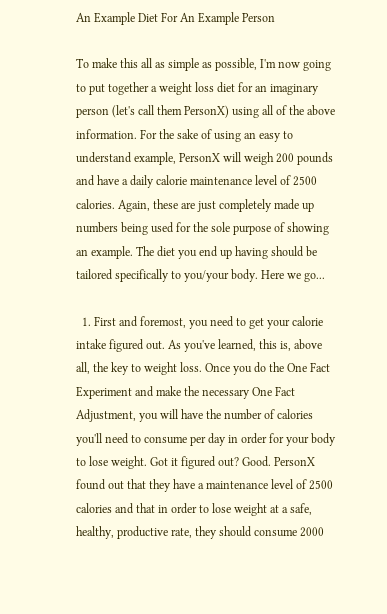An Example Diet For An Example Person

To make this all as simple as possible, I'm now going to put together a weight loss diet for an imaginary person (let's call them PersonX) using all of the above information. For the sake of using an easy to understand example, PersonX will weigh 200 pounds and have a daily calorie maintenance level of 2500 calories. Again, these are just completely made up numbers being used for the sole purpose of showing an example. The diet you end up having should be tailored specifically to you/your body. Here we go...

  1. First and foremost, you need to get your calorie intake figured out. As you've learned, this is, above all, the key to weight loss. Once you do the One Fact Experiment and make the necessary One Fact Adjustment, you will have the number of calories you'll need to consume per day in order for your body to lose weight. Got it figured out? Good. PersonX found out that they have a maintenance level of 2500 calories and that in order to lose weight at a safe, healthy, productive rate, they should consume 2000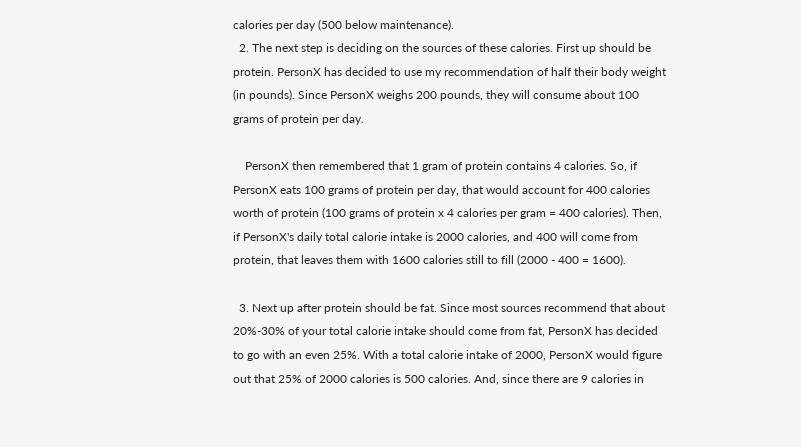calories per day (500 below maintenance).
  2. The next step is deciding on the sources of these calories. First up should be protein. PersonX has decided to use my recommendation of half their body weight (in pounds). Since PersonX weighs 200 pounds, they will consume about 100 grams of protein per day.

    PersonX then remembered that 1 gram of protein contains 4 calories. So, if PersonX eats 100 grams of protein per day, that would account for 400 calories worth of protein (100 grams of protein x 4 calories per gram = 400 calories). Then, if PersonX's daily total calorie intake is 2000 calories, and 400 will come from protein, that leaves them with 1600 calories still to fill (2000 - 400 = 1600).

  3. Next up after protein should be fat. Since most sources recommend that about 20%-30% of your total calorie intake should come from fat, PersonX has decided to go with an even 25%. With a total calorie intake of 2000, PersonX would figure out that 25% of 2000 calories is 500 calories. And, since there are 9 calories in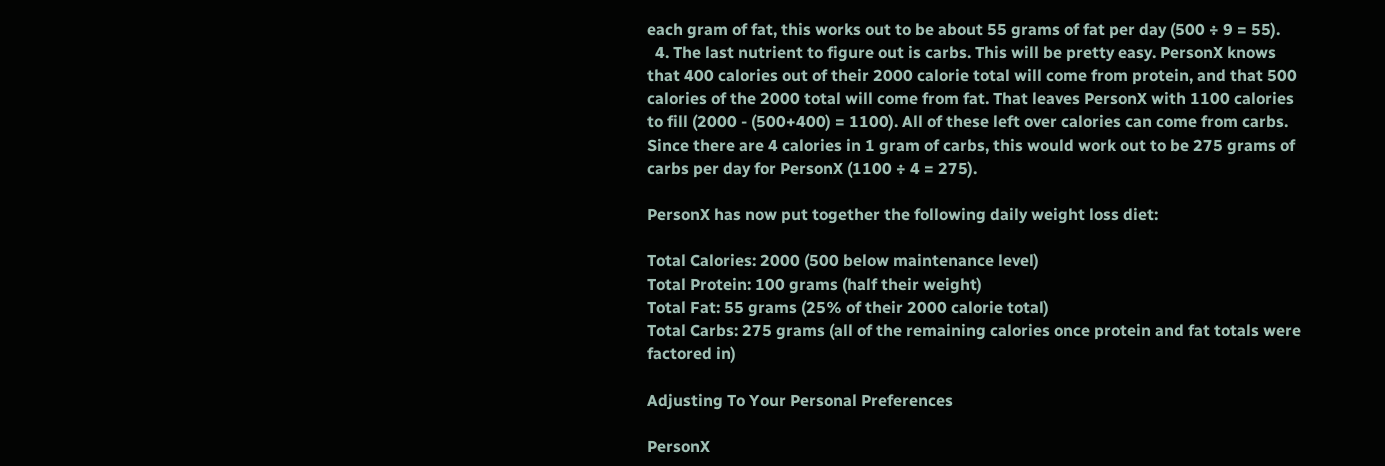each gram of fat, this works out to be about 55 grams of fat per day (500 ÷ 9 = 55).
  4. The last nutrient to figure out is carbs. This will be pretty easy. PersonX knows that 400 calories out of their 2000 calorie total will come from protein, and that 500 calories of the 2000 total will come from fat. That leaves PersonX with 1100 calories to fill (2000 - (500+400) = 1100). All of these left over calories can come from carbs. Since there are 4 calories in 1 gram of carbs, this would work out to be 275 grams of carbs per day for PersonX (1100 ÷ 4 = 275).

PersonX has now put together the following daily weight loss diet:

Total Calories: 2000 (500 below maintenance level)
Total Protein: 100 grams (half their weight)
Total Fat: 55 grams (25% of their 2000 calorie total)
Total Carbs: 275 grams (all of the remaining calories once protein and fat totals were factored in)

Adjusting To Your Personal Preferences

PersonX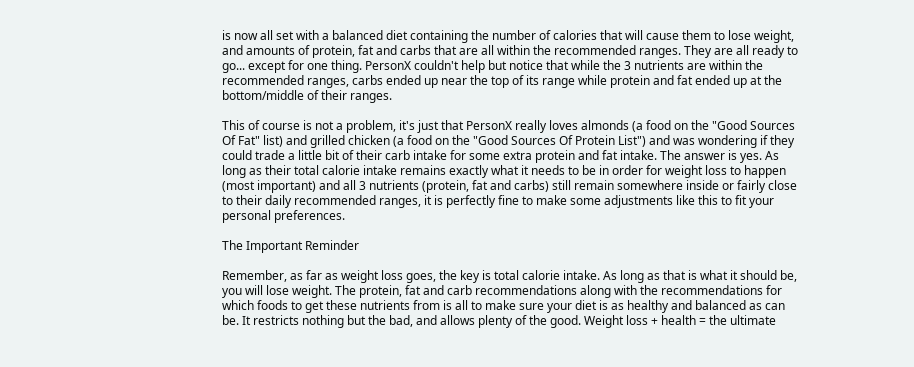is now all set with a balanced diet containing the number of calories that will cause them to lose weight, and amounts of protein, fat and carbs that are all within the recommended ranges. They are all ready to go... except for one thing. PersonX couldn't help but notice that while the 3 nutrients are within the recommended ranges, carbs ended up near the top of its range while protein and fat ended up at the bottom/middle of their ranges.

This of course is not a problem, it's just that PersonX really loves almonds (a food on the "Good Sources Of Fat" list) and grilled chicken (a food on the "Good Sources Of Protein List") and was wondering if they could trade a little bit of their carb intake for some extra protein and fat intake. The answer is yes. As long as their total calorie intake remains exactly what it needs to be in order for weight loss to happen (most important) and all 3 nutrients (protein, fat and carbs) still remain somewhere inside or fairly close to their daily recommended ranges, it is perfectly fine to make some adjustments like this to fit your personal preferences.

The Important Reminder

Remember, as far as weight loss goes, the key is total calorie intake. As long as that is what it should be, you will lose weight. The protein, fat and carb recommendations along with the recommendations for which foods to get these nutrients from is all to make sure your diet is as healthy and balanced as can be. It restricts nothing but the bad, and allows plenty of the good. Weight loss + health = the ultimate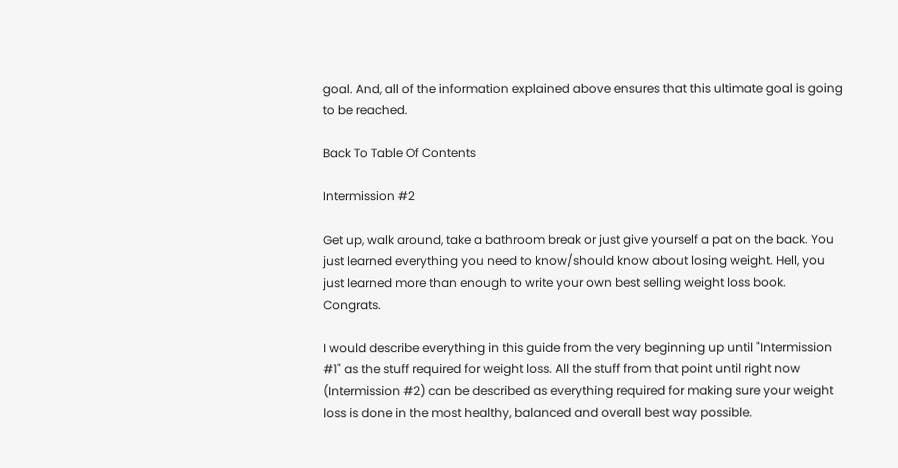goal. And, all of the information explained above ensures that this ultimate goal is going to be reached.

Back To Table Of Contents

Intermission #2

Get up, walk around, take a bathroom break or just give yourself a pat on the back. You just learned everything you need to know/should know about losing weight. Hell, you just learned more than enough to write your own best selling weight loss book. Congrats.

I would describe everything in this guide from the very beginning up until "Intermission #1" as the stuff required for weight loss. All the stuff from that point until right now (Intermission #2) can be described as everything required for making sure your weight loss is done in the most healthy, balanced and overall best way possible.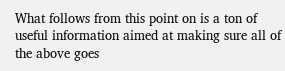What follows from this point on is a ton of useful information aimed at making sure all of the above goes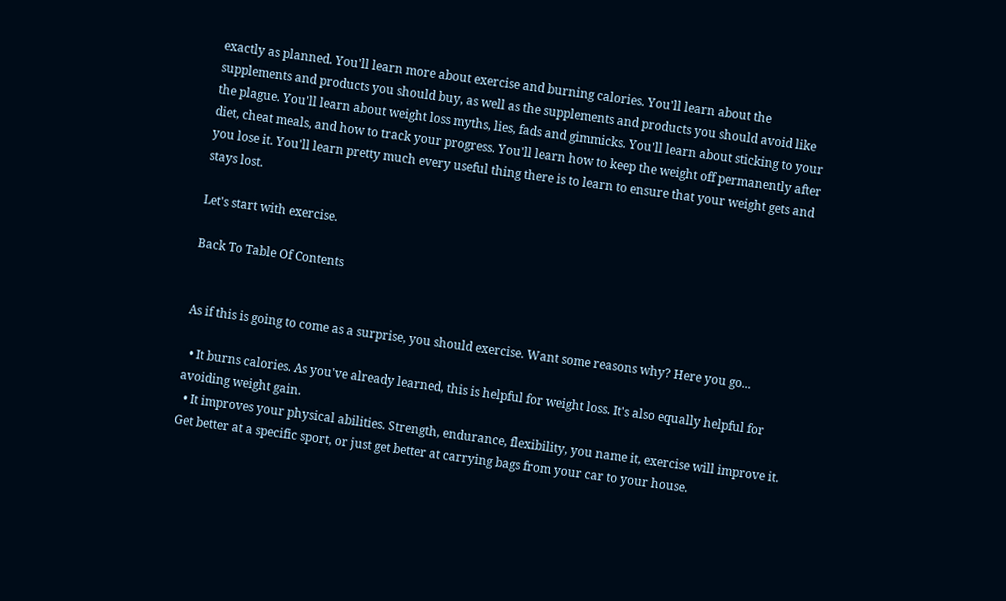exactly as planned. You'll learn more about exercise and burning calories. You'll learn about the supplements and products you should buy, as well as the supplements and products you should avoid like the plague. You'll learn about weight loss myths, lies, fads and gimmicks. You'll learn about sticking to your diet, cheat meals, and how to track your progress. You'll learn how to keep the weight off permanently after you lose it. You'll learn pretty much every useful thing there is to learn to ensure that your weight gets and stays lost.

Let's start with exercise.

Back To Table Of Contents


As if this is going to come as a surprise, you should exercise. Want some reasons why? Here you go...

  • It burns calories. As you've already learned, this is helpful for weight loss. It's also equally helpful for avoiding weight gain.
  • It improves your physical abilities. Strength, endurance, flexibility, you name it, exercise will improve it. Get better at a specific sport, or just get better at carrying bags from your car to your house.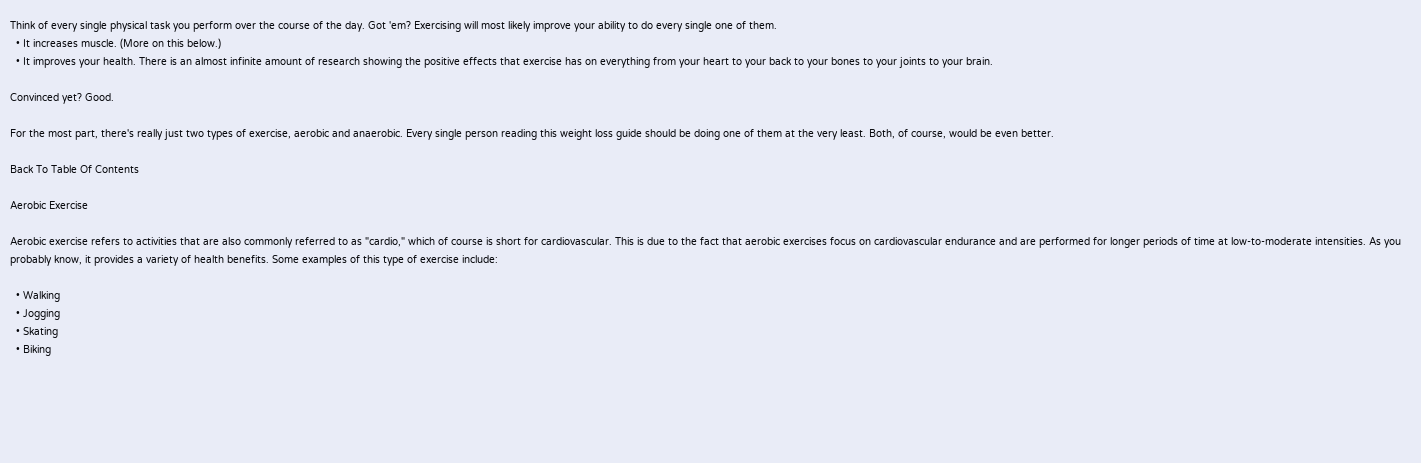Think of every single physical task you perform over the course of the day. Got 'em? Exercising will most likely improve your ability to do every single one of them.
  • It increases muscle. (More on this below.)
  • It improves your health. There is an almost infinite amount of research showing the positive effects that exercise has on everything from your heart to your back to your bones to your joints to your brain.

Convinced yet? Good.

For the most part, there's really just two types of exercise, aerobic and anaerobic. Every single person reading this weight loss guide should be doing one of them at the very least. Both, of course, would be even better.

Back To Table Of Contents

Aerobic Exercise

Aerobic exercise refers to activities that are also commonly referred to as "cardio," which of course is short for cardiovascular. This is due to the fact that aerobic exercises focus on cardiovascular endurance and are performed for longer periods of time at low-to-moderate intensities. As you probably know, it provides a variety of health benefits. Some examples of this type of exercise include:

  • Walking
  • Jogging
  • Skating
  • Biking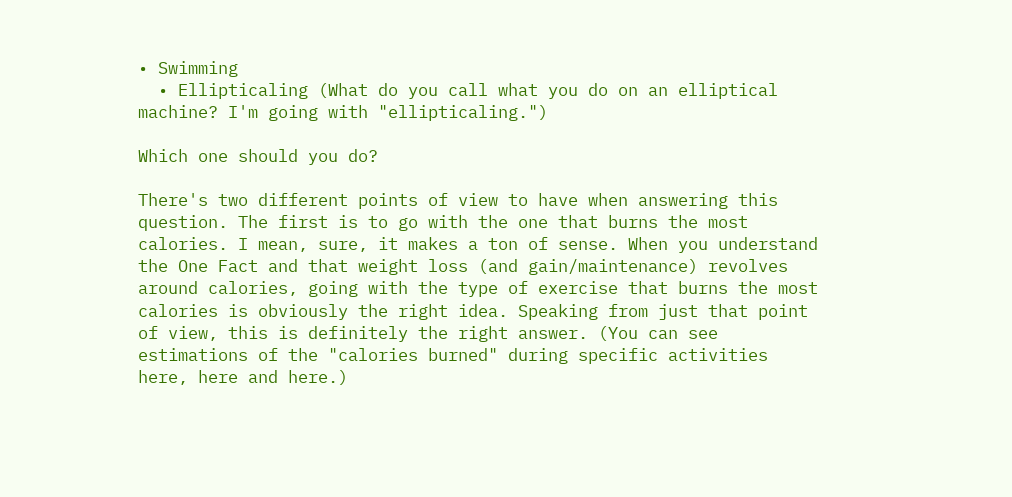• Swimming
  • Ellipticaling (What do you call what you do on an elliptical machine? I'm going with "ellipticaling.")

Which one should you do?

There's two different points of view to have when answering this question. The first is to go with the one that burns the most calories. I mean, sure, it makes a ton of sense. When you understand the One Fact and that weight loss (and gain/maintenance) revolves around calories, going with the type of exercise that burns the most calories is obviously the right idea. Speaking from just that point of view, this is definitely the right answer. (You can see estimations of the "calories burned" during specific activities here, here and here.)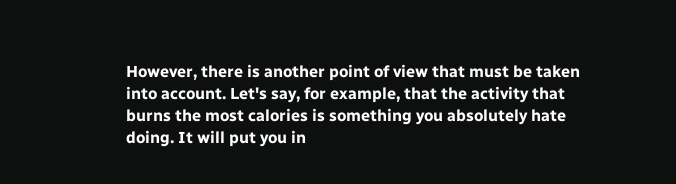However, there is another point of view that must be taken into account. Let's say, for example, that the activity that burns the most calories is something you absolutely hate doing. It will put you in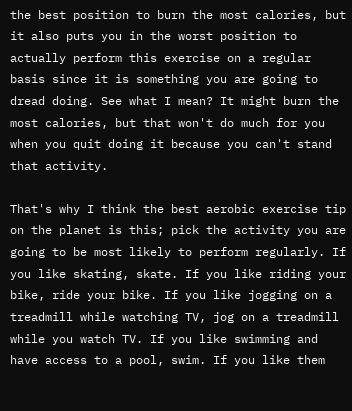the best position to burn the most calories, but it also puts you in the worst position to actually perform this exercise on a regular basis since it is something you are going to dread doing. See what I mean? It might burn the most calories, but that won't do much for you when you quit doing it because you can't stand that activity.

That's why I think the best aerobic exercise tip on the planet is this; pick the activity you are going to be most likely to perform regularly. If you like skating, skate. If you like riding your bike, ride your bike. If you like jogging on a treadmill while watching TV, jog on a treadmill while you watch TV. If you like swimming and have access to a pool, swim. If you like them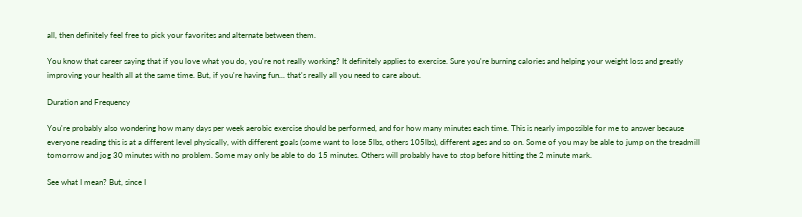all, then definitely feel free to pick your favorites and alternate between them.

You know that career saying that if you love what you do, you're not really working? It definitely applies to exercise. Sure you're burning calories and helping your weight loss and greatly improving your health all at the same time. But, if you're having fun... that's really all you need to care about.

Duration and Frequency

You're probably also wondering how many days per week aerobic exercise should be performed, and for how many minutes each time. This is nearly impossible for me to answer because everyone reading this is at a different level physically, with different goals (some want to lose 5lbs, others 105lbs), different ages and so on. Some of you may be able to jump on the treadmill tomorrow and jog 30 minutes with no problem. Some may only be able to do 15 minutes. Others will probably have to stop before hitting the 2 minute mark.

See what I mean? But, since I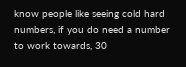know people like seeing cold hard numbers, if you do need a number to work towards, 30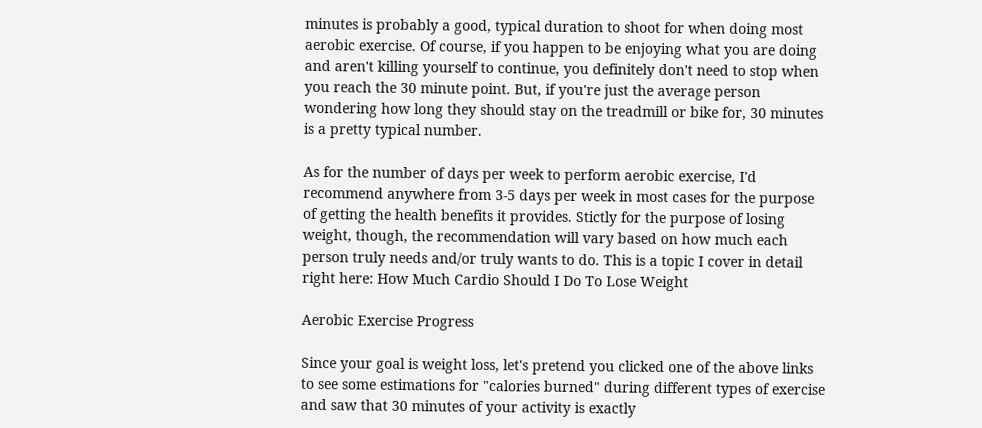minutes is probably a good, typical duration to shoot for when doing most aerobic exercise. Of course, if you happen to be enjoying what you are doing and aren't killing yourself to continue, you definitely don't need to stop when you reach the 30 minute point. But, if you're just the average person wondering how long they should stay on the treadmill or bike for, 30 minutes is a pretty typical number.

As for the number of days per week to perform aerobic exercise, I'd recommend anywhere from 3-5 days per week in most cases for the purpose of getting the health benefits it provides. Stictly for the purpose of losing weight, though, the recommendation will vary based on how much each person truly needs and/or truly wants to do. This is a topic I cover in detail right here: How Much Cardio Should I Do To Lose Weight

Aerobic Exercise Progress

Since your goal is weight loss, let's pretend you clicked one of the above links to see some estimations for "calories burned" during different types of exercise and saw that 30 minutes of your activity is exactly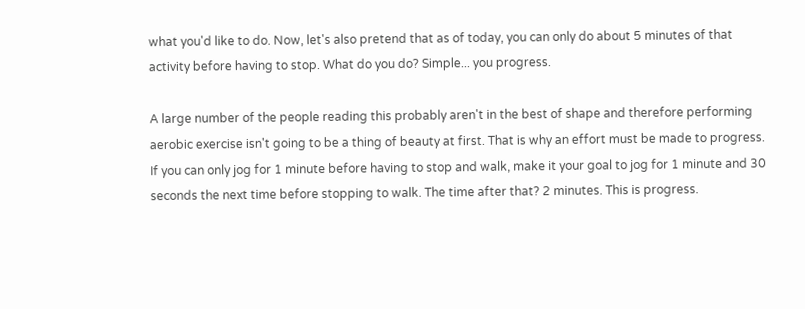what you'd like to do. Now, let's also pretend that as of today, you can only do about 5 minutes of that activity before having to stop. What do you do? Simple... you progress.

A large number of the people reading this probably aren't in the best of shape and therefore performing aerobic exercise isn't going to be a thing of beauty at first. That is why an effort must be made to progress. If you can only jog for 1 minute before having to stop and walk, make it your goal to jog for 1 minute and 30 seconds the next time before stopping to walk. The time after that? 2 minutes. This is progress.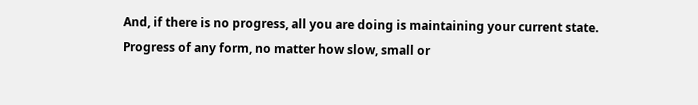And, if there is no progress, all you are doing is maintaining your current state. Progress of any form, no matter how slow, small or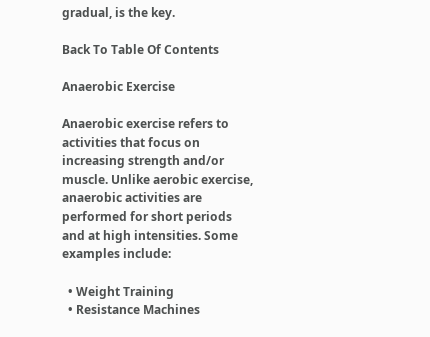gradual, is the key.

Back To Table Of Contents

Anaerobic Exercise

Anaerobic exercise refers to activities that focus on increasing strength and/or muscle. Unlike aerobic exercise, anaerobic activities are performed for short periods and at high intensities. Some examples include:

  • Weight Training
  • Resistance Machines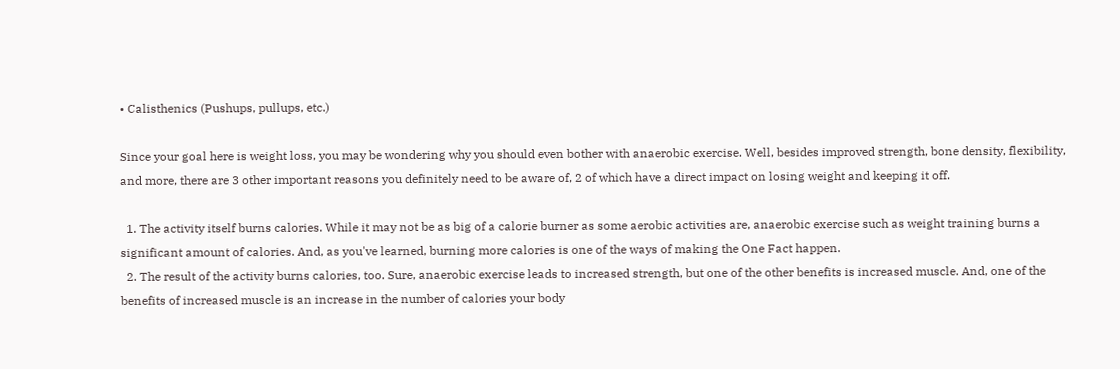• Calisthenics (Pushups, pullups, etc.)

Since your goal here is weight loss, you may be wondering why you should even bother with anaerobic exercise. Well, besides improved strength, bone density, flexibility, and more, there are 3 other important reasons you definitely need to be aware of, 2 of which have a direct impact on losing weight and keeping it off.

  1. The activity itself burns calories. While it may not be as big of a calorie burner as some aerobic activities are, anaerobic exercise such as weight training burns a significant amount of calories. And, as you've learned, burning more calories is one of the ways of making the One Fact happen.
  2. The result of the activity burns calories, too. Sure, anaerobic exercise leads to increased strength, but one of the other benefits is increased muscle. And, one of the benefits of increased muscle is an increase in the number of calories your body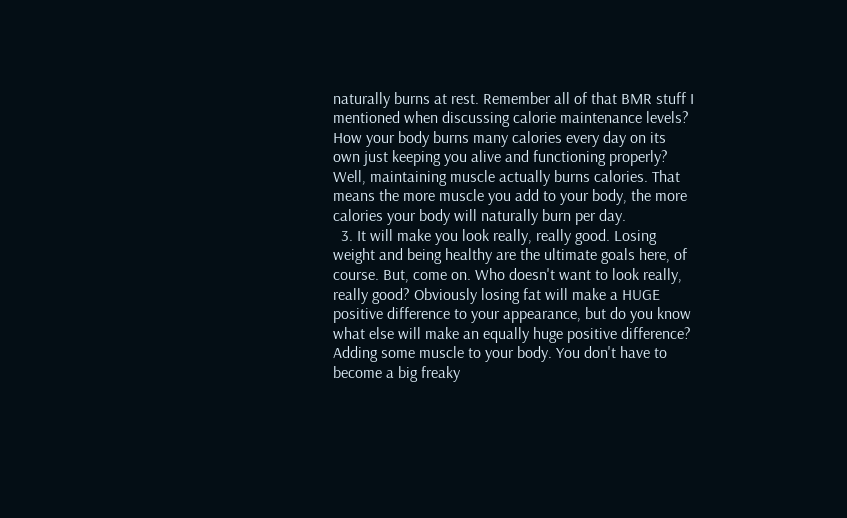naturally burns at rest. Remember all of that BMR stuff I mentioned when discussing calorie maintenance levels? How your body burns many calories every day on its own just keeping you alive and functioning properly? Well, maintaining muscle actually burns calories. That means the more muscle you add to your body, the more calories your body will naturally burn per day.
  3. It will make you look really, really good. Losing weight and being healthy are the ultimate goals here, of course. But, come on. Who doesn't want to look really, really good? Obviously losing fat will make a HUGE positive difference to your appearance, but do you know what else will make an equally huge positive difference? Adding some muscle to your body. You don't have to become a big freaky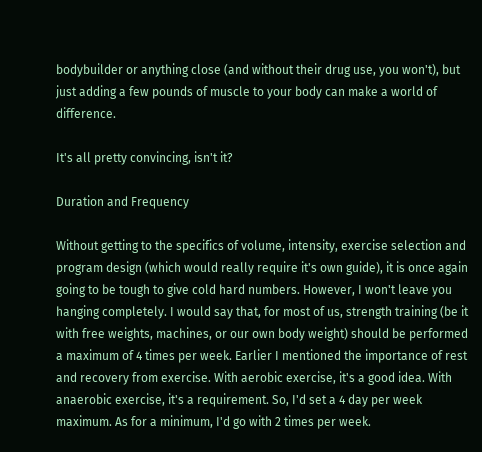bodybuilder or anything close (and without their drug use, you won't), but just adding a few pounds of muscle to your body can make a world of difference.

It's all pretty convincing, isn't it?

Duration and Frequency

Without getting to the specifics of volume, intensity, exercise selection and program design (which would really require it's own guide), it is once again going to be tough to give cold hard numbers. However, I won't leave you hanging completely. I would say that, for most of us, strength training (be it with free weights, machines, or our own body weight) should be performed a maximum of 4 times per week. Earlier I mentioned the importance of rest and recovery from exercise. With aerobic exercise, it's a good idea. With anaerobic exercise, it's a requirement. So, I'd set a 4 day per week maximum. As for a minimum, I'd go with 2 times per week.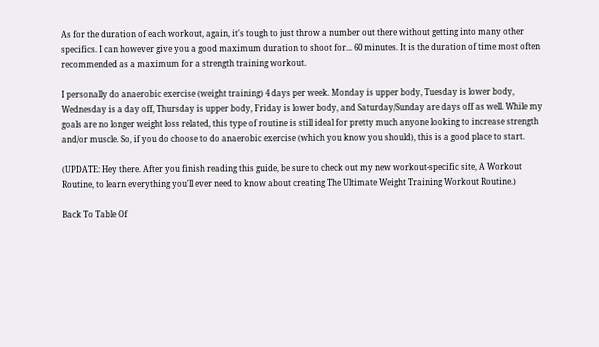As for the duration of each workout, again, it's tough to just throw a number out there without getting into many other specifics. I can however give you a good maximum duration to shoot for... 60 minutes. It is the duration of time most often recommended as a maximum for a strength training workout.

I personally do anaerobic exercise (weight training) 4 days per week. Monday is upper body, Tuesday is lower body, Wednesday is a day off, Thursday is upper body, Friday is lower body, and Saturday/Sunday are days off as well. While my goals are no longer weight loss related, this type of routine is still ideal for pretty much anyone looking to increase strength and/or muscle. So, if you do choose to do anaerobic exercise (which you know you should), this is a good place to start.

(UPDATE: Hey there. After you finish reading this guide, be sure to check out my new workout-specific site, A Workout Routine, to learn everything you'll ever need to know about creating The Ultimate Weight Training Workout Routine.)

Back To Table Of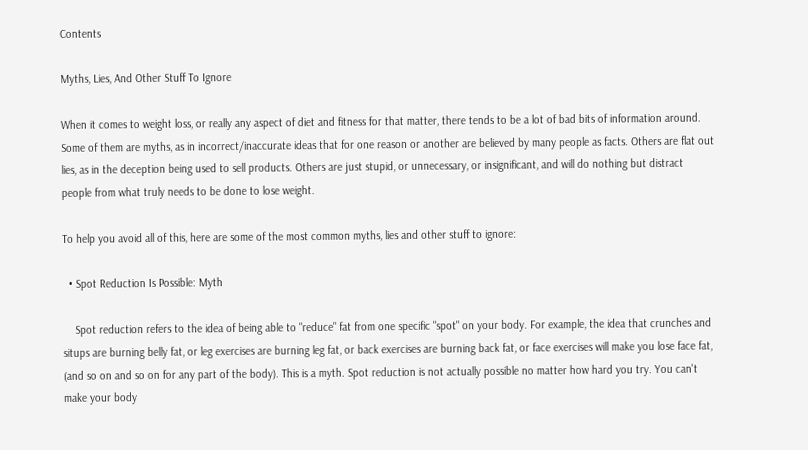Contents

Myths, Lies, And Other Stuff To Ignore

When it comes to weight loss, or really any aspect of diet and fitness for that matter, there tends to be a lot of bad bits of information around. Some of them are myths, as in incorrect/inaccurate ideas that for one reason or another are believed by many people as facts. Others are flat out lies, as in the deception being used to sell products. Others are just stupid, or unnecessary, or insignificant, and will do nothing but distract people from what truly needs to be done to lose weight.

To help you avoid all of this, here are some of the most common myths, lies and other stuff to ignore:

  • Spot Reduction Is Possible: Myth

    Spot reduction refers to the idea of being able to "reduce" fat from one specific "spot" on your body. For example, the idea that crunches and situps are burning belly fat, or leg exercises are burning leg fat, or back exercises are burning back fat, or face exercises will make you lose face fat, (and so on and so on for any part of the body). This is a myth. Spot reduction is not actually possible no matter how hard you try. You can't make your body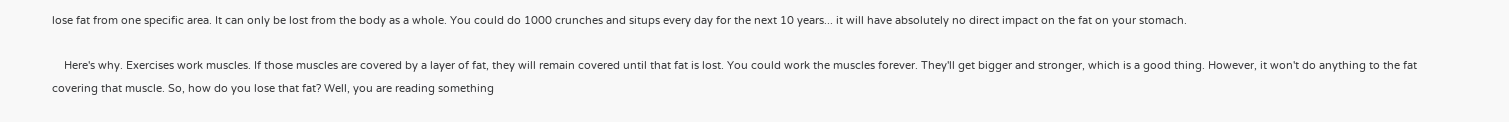lose fat from one specific area. It can only be lost from the body as a whole. You could do 1000 crunches and situps every day for the next 10 years... it will have absolutely no direct impact on the fat on your stomach.

    Here's why. Exercises work muscles. If those muscles are covered by a layer of fat, they will remain covered until that fat is lost. You could work the muscles forever. They'll get bigger and stronger, which is a good thing. However, it won't do anything to the fat covering that muscle. So, how do you lose that fat? Well, you are reading something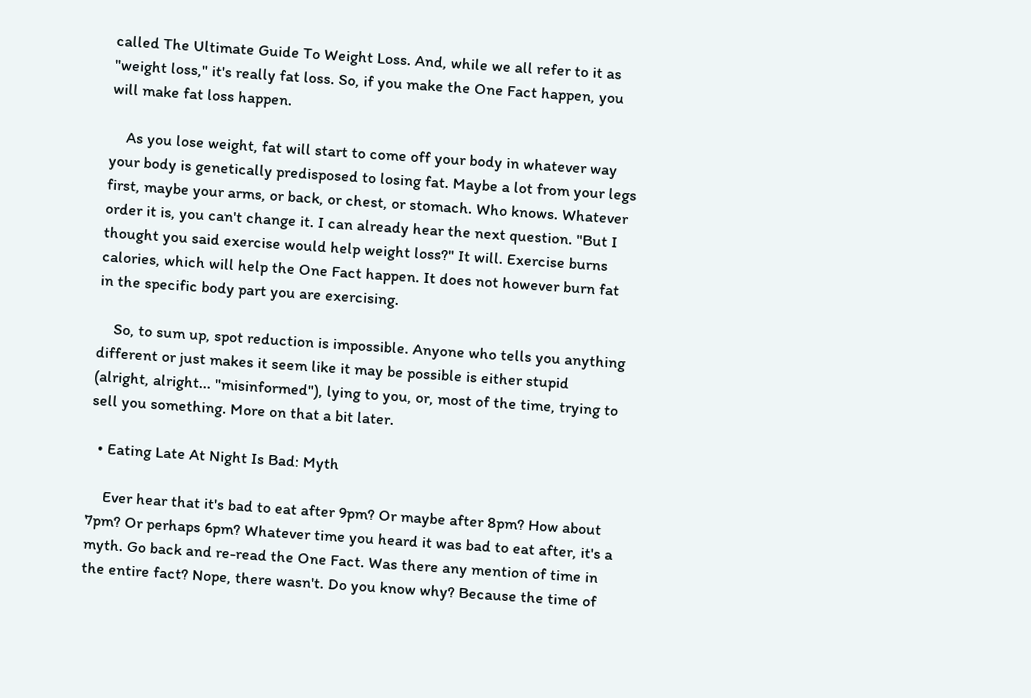called The Ultimate Guide To Weight Loss. And, while we all refer to it as "weight loss," it's really fat loss. So, if you make the One Fact happen, you will make fat loss happen.

    As you lose weight, fat will start to come off your body in whatever way your body is genetically predisposed to losing fat. Maybe a lot from your legs first, maybe your arms, or back, or chest, or stomach. Who knows. Whatever order it is, you can't change it. I can already hear the next question. "But I thought you said exercise would help weight loss?" It will. Exercise burns calories, which will help the One Fact happen. It does not however burn fat in the specific body part you are exercising.

    So, to sum up, spot reduction is impossible. Anyone who tells you anything different or just makes it seem like it may be possible is either stupid (alright, alright... "misinformed"), lying to you, or, most of the time, trying to sell you something. More on that a bit later.

  • Eating Late At Night Is Bad: Myth

    Ever hear that it's bad to eat after 9pm? Or maybe after 8pm? How about 7pm? Or perhaps 6pm? Whatever time you heard it was bad to eat after, it's a myth. Go back and re-read the One Fact. Was there any mention of time in the entire fact? Nope, there wasn't. Do you know why? Because the time of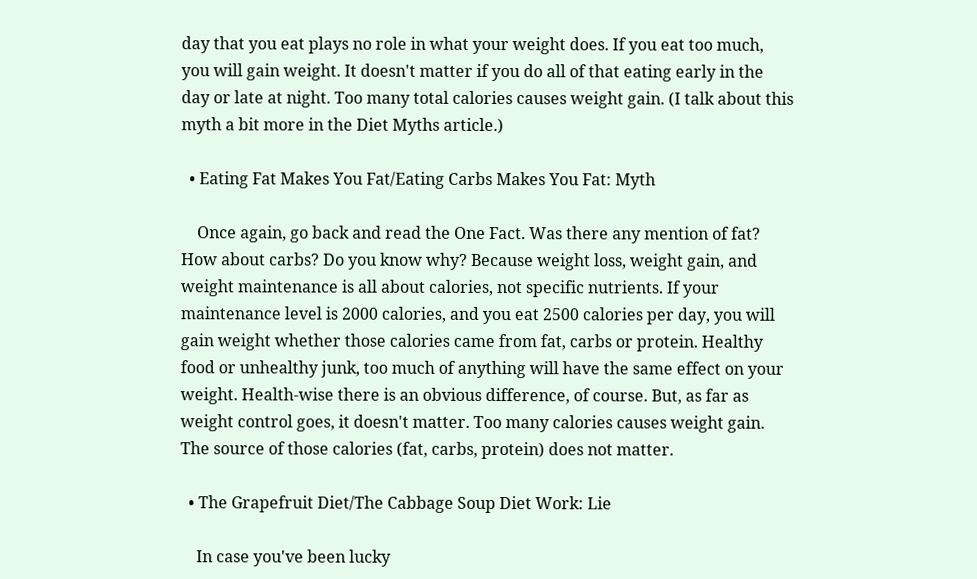day that you eat plays no role in what your weight does. If you eat too much, you will gain weight. It doesn't matter if you do all of that eating early in the day or late at night. Too many total calories causes weight gain. (I talk about this myth a bit more in the Diet Myths article.)

  • Eating Fat Makes You Fat/Eating Carbs Makes You Fat: Myth

    Once again, go back and read the One Fact. Was there any mention of fat? How about carbs? Do you know why? Because weight loss, weight gain, and weight maintenance is all about calories, not specific nutrients. If your maintenance level is 2000 calories, and you eat 2500 calories per day, you will gain weight whether those calories came from fat, carbs or protein. Healthy food or unhealthy junk, too much of anything will have the same effect on your weight. Health-wise there is an obvious difference, of course. But, as far as weight control goes, it doesn't matter. Too many calories causes weight gain. The source of those calories (fat, carbs, protein) does not matter.

  • The Grapefruit Diet/The Cabbage Soup Diet Work: Lie

    In case you've been lucky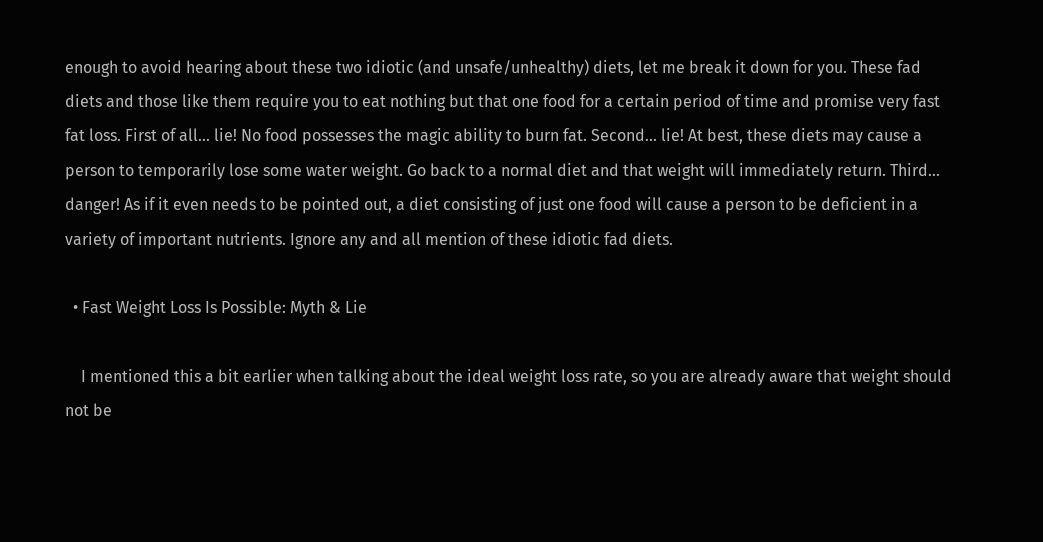enough to avoid hearing about these two idiotic (and unsafe/unhealthy) diets, let me break it down for you. These fad diets and those like them require you to eat nothing but that one food for a certain period of time and promise very fast fat loss. First of all... lie! No food possesses the magic ability to burn fat. Second... lie! At best, these diets may cause a person to temporarily lose some water weight. Go back to a normal diet and that weight will immediately return. Third... danger! As if it even needs to be pointed out, a diet consisting of just one food will cause a person to be deficient in a variety of important nutrients. Ignore any and all mention of these idiotic fad diets.

  • Fast Weight Loss Is Possible: Myth & Lie

    I mentioned this a bit earlier when talking about the ideal weight loss rate, so you are already aware that weight should not be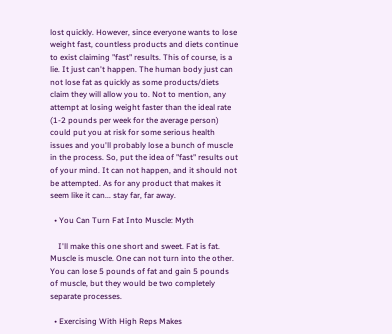lost quickly. However, since everyone wants to lose weight fast, countless products and diets continue to exist claiming "fast" results. This of course, is a lie. It just can't happen. The human body just can not lose fat as quickly as some products/diets claim they will allow you to. Not to mention, any attempt at losing weight faster than the ideal rate (1-2 pounds per week for the average person) could put you at risk for some serious health issues and you'll probably lose a bunch of muscle in the process. So, put the idea of "fast" results out of your mind. It can not happen, and it should not be attempted. As for any product that makes it seem like it can... stay far, far away.

  • You Can Turn Fat Into Muscle: Myth

    I'll make this one short and sweet. Fat is fat. Muscle is muscle. One can not turn into the other. You can lose 5 pounds of fat and gain 5 pounds of muscle, but they would be two completely separate processes.

  • Exercising With High Reps Makes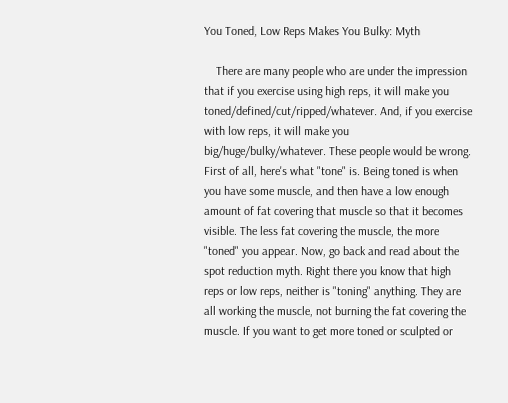You Toned, Low Reps Makes You Bulky: Myth

    There are many people who are under the impression that if you exercise using high reps, it will make you toned/defined/cut/ripped/whatever. And, if you exercise with low reps, it will make you big/huge/bulky/whatever. These people would be wrong. First of all, here's what "tone" is. Being toned is when you have some muscle, and then have a low enough amount of fat covering that muscle so that it becomes visible. The less fat covering the muscle, the more "toned" you appear. Now, go back and read about the spot reduction myth. Right there you know that high reps or low reps, neither is "toning" anything. They are all working the muscle, not burning the fat covering the muscle. If you want to get more toned or sculpted or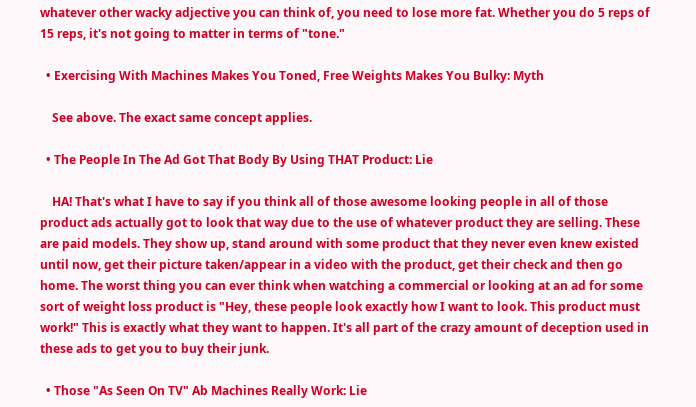whatever other wacky adjective you can think of, you need to lose more fat. Whether you do 5 reps of 15 reps, it's not going to matter in terms of "tone."

  • Exercising With Machines Makes You Toned, Free Weights Makes You Bulky: Myth

    See above. The exact same concept applies.

  • The People In The Ad Got That Body By Using THAT Product: Lie

    HA! That's what I have to say if you think all of those awesome looking people in all of those product ads actually got to look that way due to the use of whatever product they are selling. These are paid models. They show up, stand around with some product that they never even knew existed until now, get their picture taken/appear in a video with the product, get their check and then go home. The worst thing you can ever think when watching a commercial or looking at an ad for some sort of weight loss product is "Hey, these people look exactly how I want to look. This product must work!" This is exactly what they want to happen. It's all part of the crazy amount of deception used in these ads to get you to buy their junk.

  • Those "As Seen On TV" Ab Machines Really Work: Lie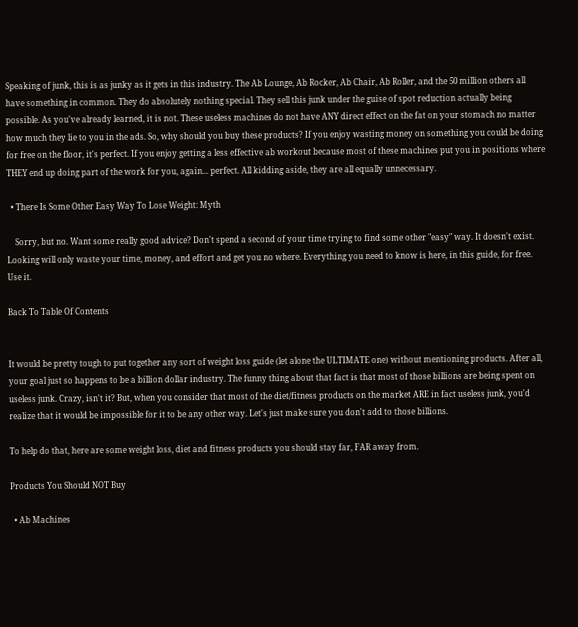Speaking of junk, this is as junky as it gets in this industry. The Ab Lounge, Ab Rocker, Ab Chair, Ab Roller, and the 50 million others all have something in common. They do absolutely nothing special. They sell this junk under the guise of spot reduction actually being possible. As you've already learned, it is not. These useless machines do not have ANY direct effect on the fat on your stomach no matter how much they lie to you in the ads. So, why should you buy these products? If you enjoy wasting money on something you could be doing for free on the floor, it's perfect. If you enjoy getting a less effective ab workout because most of these machines put you in positions where THEY end up doing part of the work for you, again... perfect. All kidding aside, they are all equally unnecessary.

  • There Is Some Other Easy Way To Lose Weight: Myth

    Sorry, but no. Want some really good advice? Don't spend a second of your time trying to find some other "easy" way. It doesn't exist. Looking will only waste your time, money, and effort and get you no where. Everything you need to know is here, in this guide, for free. Use it.

Back To Table Of Contents


It would be pretty tough to put together any sort of weight loss guide (let alone the ULTIMATE one) without mentioning products. After all, your goal just so happens to be a billion dollar industry. The funny thing about that fact is that most of those billions are being spent on useless junk. Crazy, isn't it? But, when you consider that most of the diet/fitness products on the market ARE in fact useless junk, you'd realize that it would be impossible for it to be any other way. Let's just make sure you don't add to those billions.

To help do that, here are some weight loss, diet and fitness products you should stay far, FAR away from.

Products You Should NOT Buy

  • Ab Machines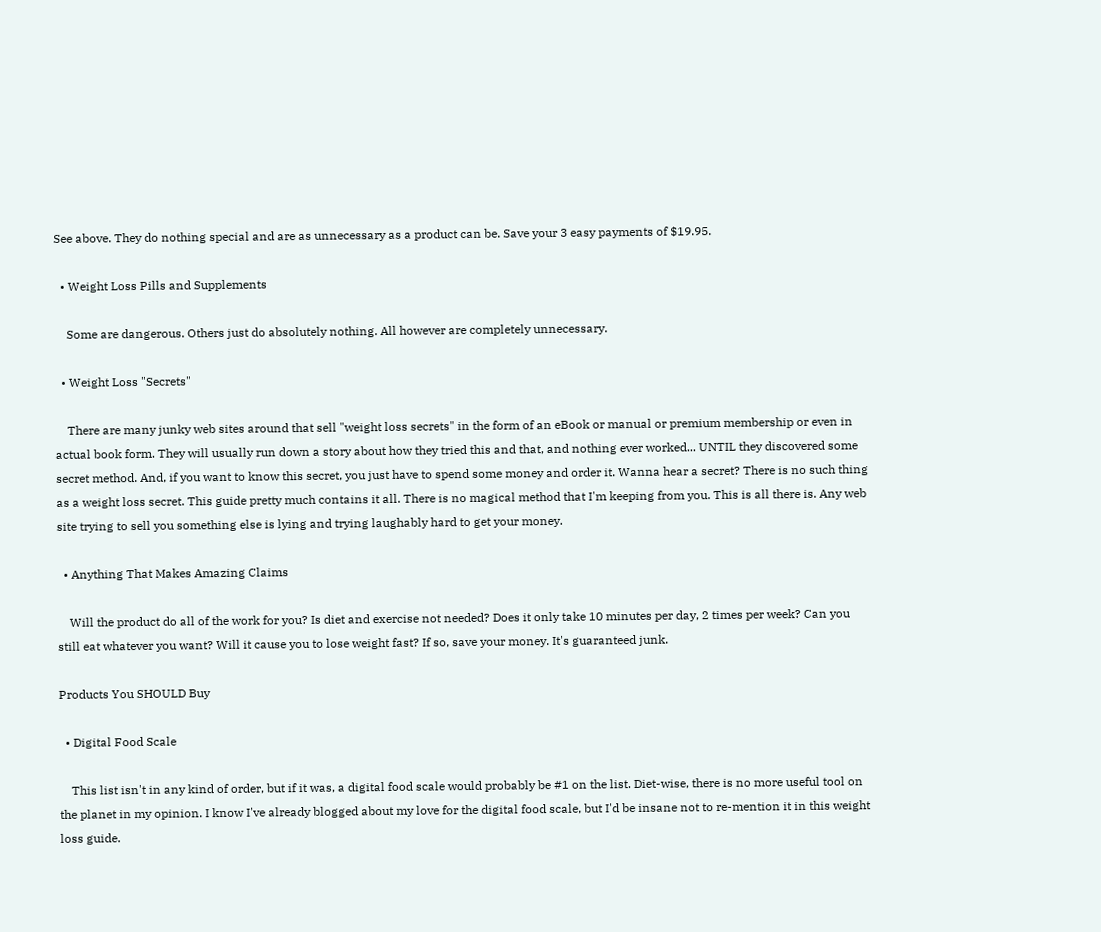See above. They do nothing special and are as unnecessary as a product can be. Save your 3 easy payments of $19.95.

  • Weight Loss Pills and Supplements

    Some are dangerous. Others just do absolutely nothing. All however are completely unnecessary.

  • Weight Loss "Secrets"

    There are many junky web sites around that sell "weight loss secrets" in the form of an eBook or manual or premium membership or even in actual book form. They will usually run down a story about how they tried this and that, and nothing ever worked... UNTIL they discovered some secret method. And, if you want to know this secret, you just have to spend some money and order it. Wanna hear a secret? There is no such thing as a weight loss secret. This guide pretty much contains it all. There is no magical method that I'm keeping from you. This is all there is. Any web site trying to sell you something else is lying and trying laughably hard to get your money.

  • Anything That Makes Amazing Claims

    Will the product do all of the work for you? Is diet and exercise not needed? Does it only take 10 minutes per day, 2 times per week? Can you still eat whatever you want? Will it cause you to lose weight fast? If so, save your money. It's guaranteed junk.

Products You SHOULD Buy

  • Digital Food Scale

    This list isn't in any kind of order, but if it was, a digital food scale would probably be #1 on the list. Diet-wise, there is no more useful tool on the planet in my opinion. I know I've already blogged about my love for the digital food scale, but I'd be insane not to re-mention it in this weight loss guide.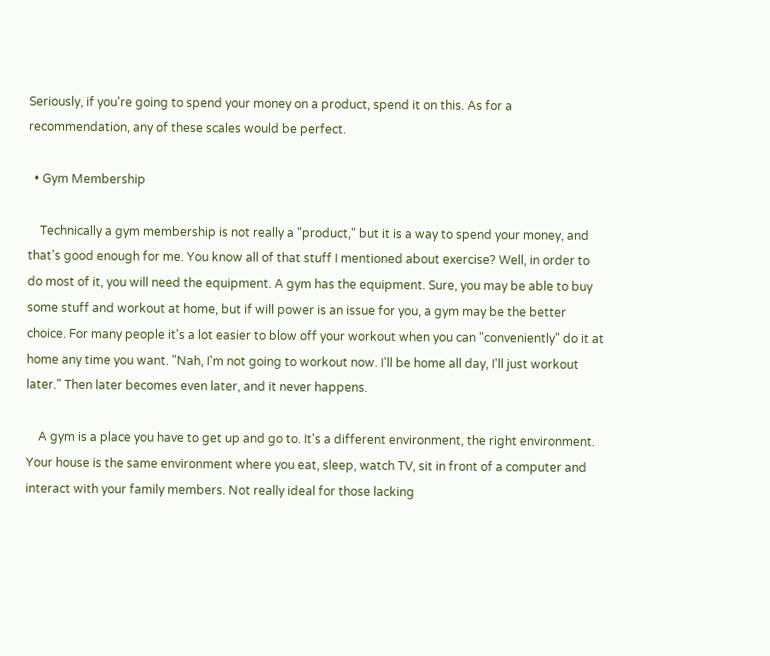Seriously, if you're going to spend your money on a product, spend it on this. As for a recommendation, any of these scales would be perfect.

  • Gym Membership

    Technically a gym membership is not really a "product," but it is a way to spend your money, and that's good enough for me. You know all of that stuff I mentioned about exercise? Well, in order to do most of it, you will need the equipment. A gym has the equipment. Sure, you may be able to buy some stuff and workout at home, but if will power is an issue for you, a gym may be the better choice. For many people it's a lot easier to blow off your workout when you can "conveniently" do it at home any time you want. "Nah, I'm not going to workout now. I'll be home all day, I'll just workout later." Then later becomes even later, and it never happens.

    A gym is a place you have to get up and go to. It's a different environment, the right environment. Your house is the same environment where you eat, sleep, watch TV, sit in front of a computer and interact with your family members. Not really ideal for those lacking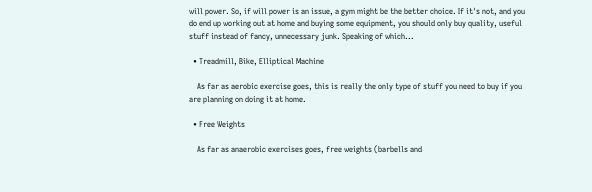will power. So, if will power is an issue, a gym might be the better choice. If it's not, and you do end up working out at home and buying some equipment, you should only buy quality, useful stuff instead of fancy, unnecessary junk. Speaking of which...

  • Treadmill, Bike, Elliptical Machine

    As far as aerobic exercise goes, this is really the only type of stuff you need to buy if you are planning on doing it at home.

  • Free Weights

    As far as anaerobic exercises goes, free weights (barbells and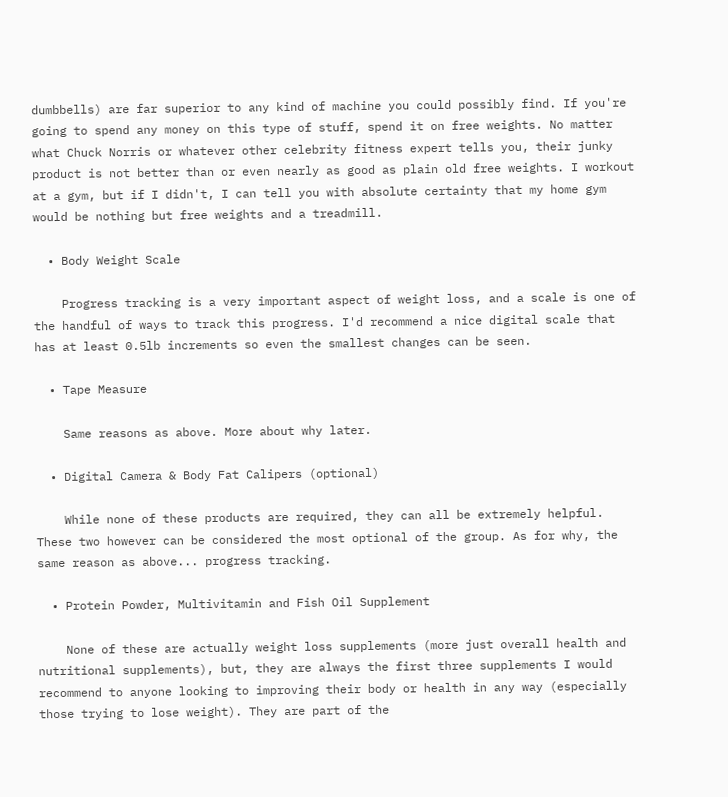dumbbells) are far superior to any kind of machine you could possibly find. If you're going to spend any money on this type of stuff, spend it on free weights. No matter what Chuck Norris or whatever other celebrity fitness expert tells you, their junky product is not better than or even nearly as good as plain old free weights. I workout at a gym, but if I didn't, I can tell you with absolute certainty that my home gym would be nothing but free weights and a treadmill.

  • Body Weight Scale

    Progress tracking is a very important aspect of weight loss, and a scale is one of the handful of ways to track this progress. I'd recommend a nice digital scale that has at least 0.5lb increments so even the smallest changes can be seen.

  • Tape Measure

    Same reasons as above. More about why later.

  • Digital Camera & Body Fat Calipers (optional)

    While none of these products are required, they can all be extremely helpful. These two however can be considered the most optional of the group. As for why, the same reason as above... progress tracking.

  • Protein Powder, Multivitamin and Fish Oil Supplement

    None of these are actually weight loss supplements (more just overall health and nutritional supplements), but, they are always the first three supplements I would recommend to anyone looking to improving their body or health in any way (especially those trying to lose weight). They are part of the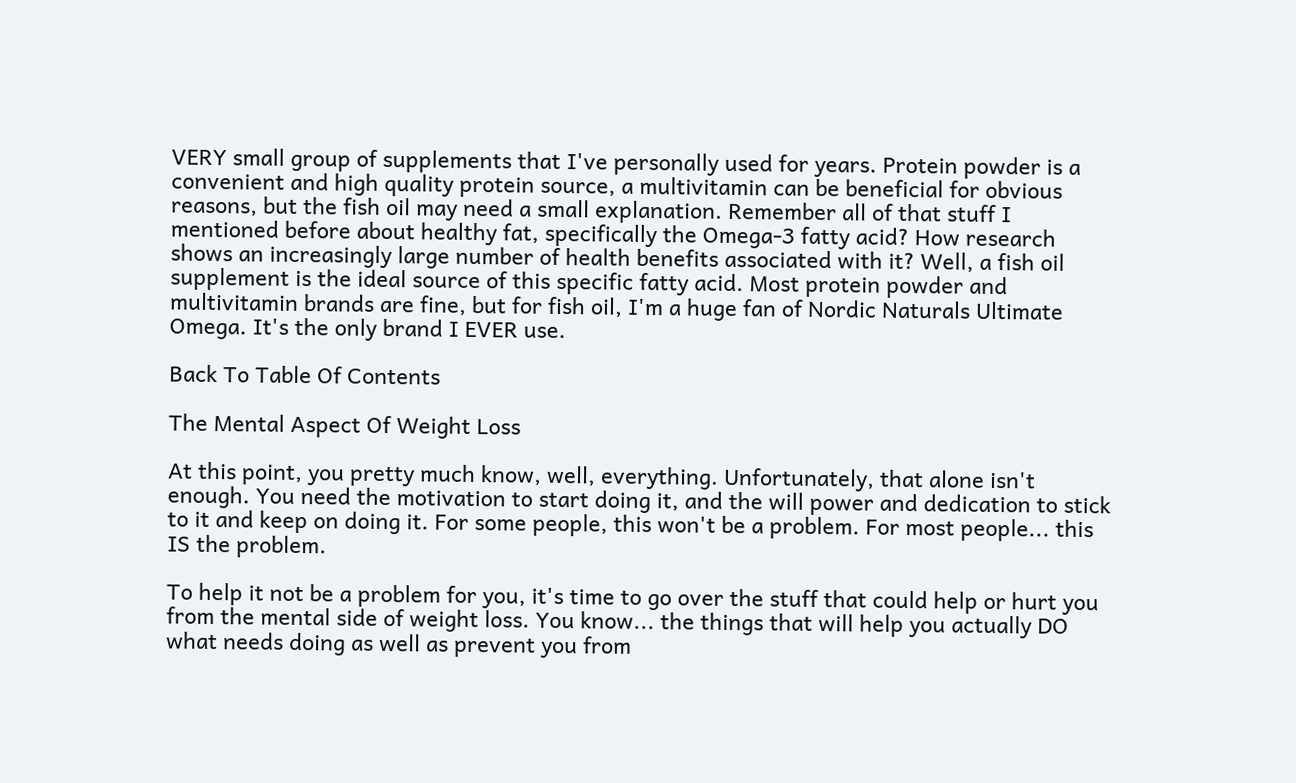VERY small group of supplements that I've personally used for years. Protein powder is a convenient and high quality protein source, a multivitamin can be beneficial for obvious reasons, but the fish oil may need a small explanation. Remember all of that stuff I mentioned before about healthy fat, specifically the Omega-3 fatty acid? How research shows an increasingly large number of health benefits associated with it? Well, a fish oil supplement is the ideal source of this specific fatty acid. Most protein powder and multivitamin brands are fine, but for fish oil, I'm a huge fan of Nordic Naturals Ultimate Omega. It's the only brand I EVER use.

Back To Table Of Contents

The Mental Aspect Of Weight Loss

At this point, you pretty much know, well, everything. Unfortunately, that alone isn't enough. You need the motivation to start doing it, and the will power and dedication to stick to it and keep on doing it. For some people, this won't be a problem. For most people... this IS the problem.

To help it not be a problem for you, it's time to go over the stuff that could help or hurt you from the mental side of weight loss. You know... the things that will help you actually DO what needs doing as well as prevent you from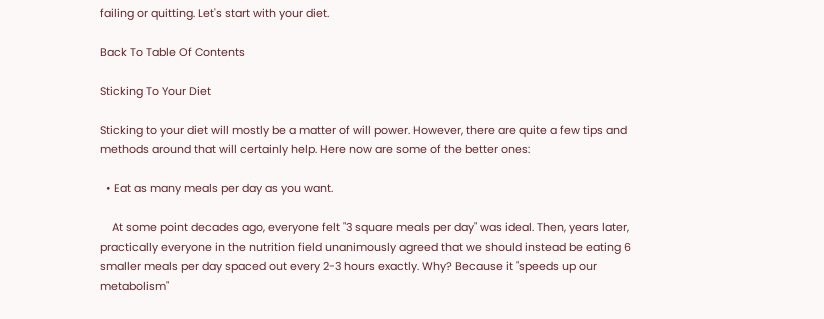failing or quitting. Let's start with your diet.

Back To Table Of Contents

Sticking To Your Diet

Sticking to your diet will mostly be a matter of will power. However, there are quite a few tips and methods around that will certainly help. Here now are some of the better ones:

  • Eat as many meals per day as you want.

    At some point decades ago, everyone felt "3 square meals per day" was ideal. Then, years later, practically everyone in the nutrition field unanimously agreed that we should instead be eating 6 smaller meals per day spaced out every 2-3 hours exactly. Why? Because it "speeds up our metabolism"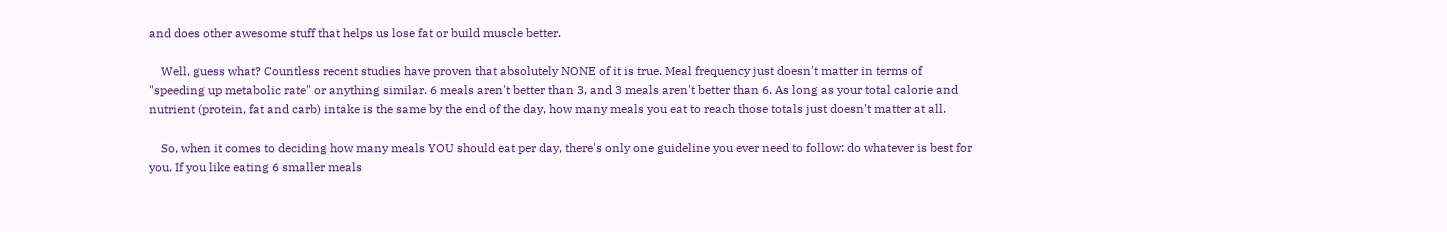and does other awesome stuff that helps us lose fat or build muscle better.

    Well, guess what? Countless recent studies have proven that absolutely NONE of it is true. Meal frequency just doesn't matter in terms of "speeding up metabolic rate" or anything similar. 6 meals aren't better than 3, and 3 meals aren't better than 6. As long as your total calorie and nutrient (protein, fat and carb) intake is the same by the end of the day, how many meals you eat to reach those totals just doesn't matter at all.

    So, when it comes to deciding how many meals YOU should eat per day, there's only one guideline you ever need to follow: do whatever is best for you. If you like eating 6 smaller meals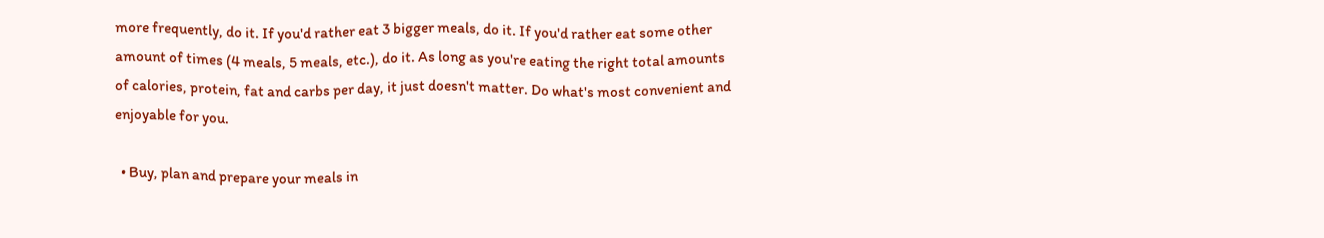more frequently, do it. If you'd rather eat 3 bigger meals, do it. If you'd rather eat some other amount of times (4 meals, 5 meals, etc.), do it. As long as you're eating the right total amounts of calories, protein, fat and carbs per day, it just doesn't matter. Do what's most convenient and enjoyable for you.

  • Buy, plan and prepare your meals in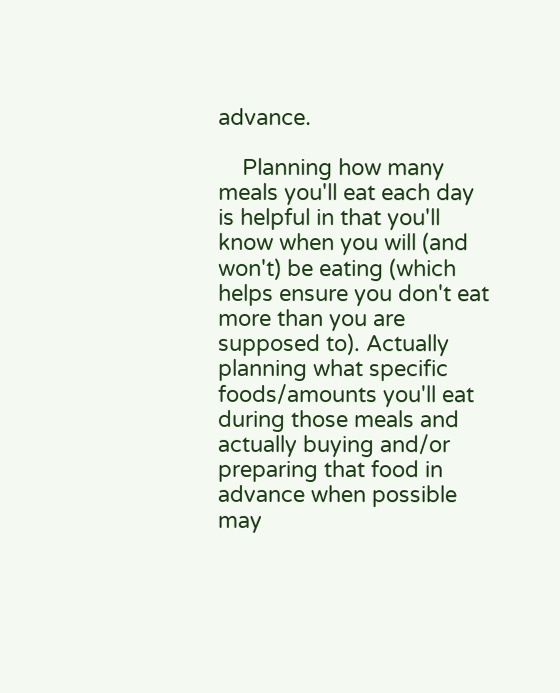advance.

    Planning how many meals you'll eat each day is helpful in that you'll know when you will (and won't) be eating (which helps ensure you don't eat more than you are supposed to). Actually planning what specific foods/amounts you'll eat during those meals and actually buying and/or preparing that food in advance when possible may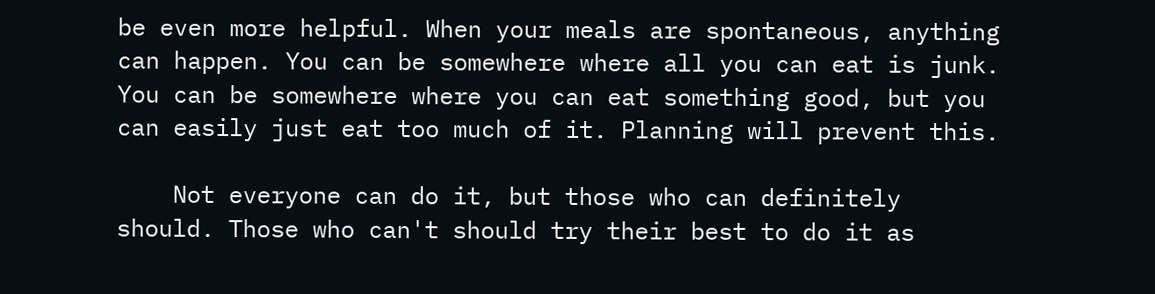be even more helpful. When your meals are spontaneous, anything can happen. You can be somewhere where all you can eat is junk. You can be somewhere where you can eat something good, but you can easily just eat too much of it. Planning will prevent this.

    Not everyone can do it, but those who can definitely should. Those who can't should try their best to do it as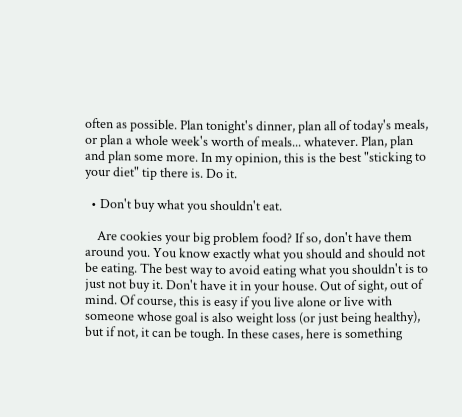often as possible. Plan tonight's dinner, plan all of today's meals, or plan a whole week's worth of meals... whatever. Plan, plan and plan some more. In my opinion, this is the best "sticking to your diet" tip there is. Do it.

  • Don't buy what you shouldn't eat.

    Are cookies your big problem food? If so, don't have them around you. You know exactly what you should and should not be eating. The best way to avoid eating what you shouldn't is to just not buy it. Don't have it in your house. Out of sight, out of mind. Of course, this is easy if you live alone or live with someone whose goal is also weight loss (or just being healthy), but if not, it can be tough. In these cases, here is something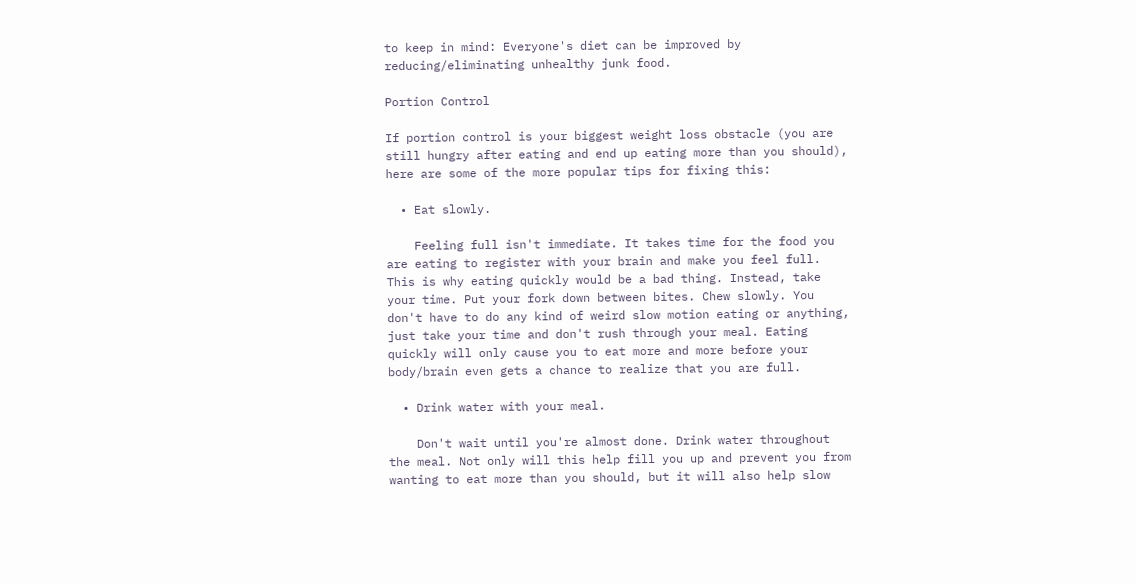to keep in mind: Everyone's diet can be improved by reducing/eliminating unhealthy junk food.

Portion Control

If portion control is your biggest weight loss obstacle (you are still hungry after eating and end up eating more than you should), here are some of the more popular tips for fixing this:

  • Eat slowly.

    Feeling full isn't immediate. It takes time for the food you are eating to register with your brain and make you feel full. This is why eating quickly would be a bad thing. Instead, take your time. Put your fork down between bites. Chew slowly. You don't have to do any kind of weird slow motion eating or anything, just take your time and don't rush through your meal. Eating quickly will only cause you to eat more and more before your body/brain even gets a chance to realize that you are full.

  • Drink water with your meal.

    Don't wait until you're almost done. Drink water throughout the meal. Not only will this help fill you up and prevent you from wanting to eat more than you should, but it will also help slow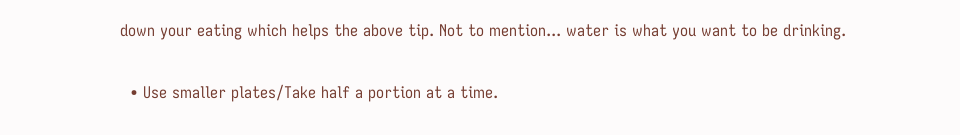down your eating which helps the above tip. Not to mention... water is what you want to be drinking.

  • Use smaller plates/Take half a portion at a time.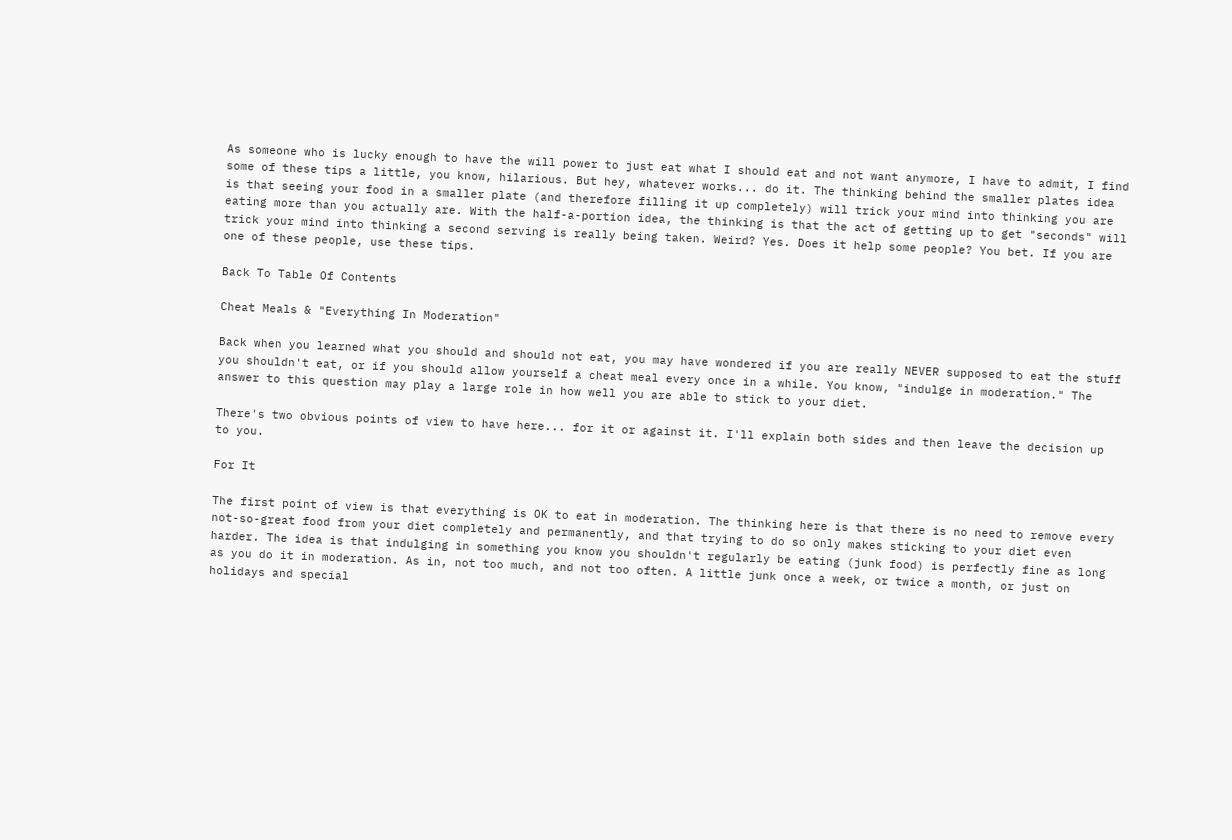As someone who is lucky enough to have the will power to just eat what I should eat and not want anymore, I have to admit, I find some of these tips a little, you know, hilarious. But hey, whatever works... do it. The thinking behind the smaller plates idea is that seeing your food in a smaller plate (and therefore filling it up completely) will trick your mind into thinking you are eating more than you actually are. With the half-a-portion idea, the thinking is that the act of getting up to get "seconds" will trick your mind into thinking a second serving is really being taken. Weird? Yes. Does it help some people? You bet. If you are one of these people, use these tips.

Back To Table Of Contents

Cheat Meals & "Everything In Moderation"

Back when you learned what you should and should not eat, you may have wondered if you are really NEVER supposed to eat the stuff you shouldn't eat, or if you should allow yourself a cheat meal every once in a while. You know, "indulge in moderation." The answer to this question may play a large role in how well you are able to stick to your diet.

There's two obvious points of view to have here... for it or against it. I'll explain both sides and then leave the decision up to you.

For It

The first point of view is that everything is OK to eat in moderation. The thinking here is that there is no need to remove every not-so-great food from your diet completely and permanently, and that trying to do so only makes sticking to your diet even harder. The idea is that indulging in something you know you shouldn't regularly be eating (junk food) is perfectly fine as long as you do it in moderation. As in, not too much, and not too often. A little junk once a week, or twice a month, or just on holidays and special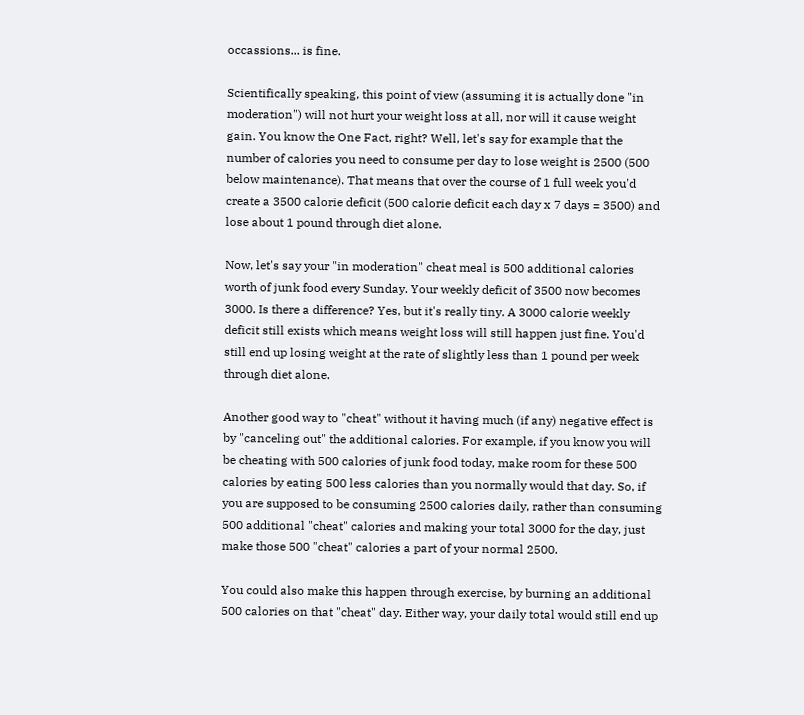occassions... is fine.

Scientifically speaking, this point of view (assuming it is actually done "in moderation") will not hurt your weight loss at all, nor will it cause weight gain. You know the One Fact, right? Well, let's say for example that the number of calories you need to consume per day to lose weight is 2500 (500 below maintenance). That means that over the course of 1 full week you'd create a 3500 calorie deficit (500 calorie deficit each day x 7 days = 3500) and lose about 1 pound through diet alone.

Now, let's say your "in moderation" cheat meal is 500 additional calories worth of junk food every Sunday. Your weekly deficit of 3500 now becomes 3000. Is there a difference? Yes, but it's really tiny. A 3000 calorie weekly deficit still exists which means weight loss will still happen just fine. You'd still end up losing weight at the rate of slightly less than 1 pound per week through diet alone.

Another good way to "cheat" without it having much (if any) negative effect is by "canceling out" the additional calories. For example, if you know you will be cheating with 500 calories of junk food today, make room for these 500 calories by eating 500 less calories than you normally would that day. So, if you are supposed to be consuming 2500 calories daily, rather than consuming 500 additional "cheat" calories and making your total 3000 for the day, just make those 500 "cheat" calories a part of your normal 2500.

You could also make this happen through exercise, by burning an additional 500 calories on that "cheat" day. Either way, your daily total would still end up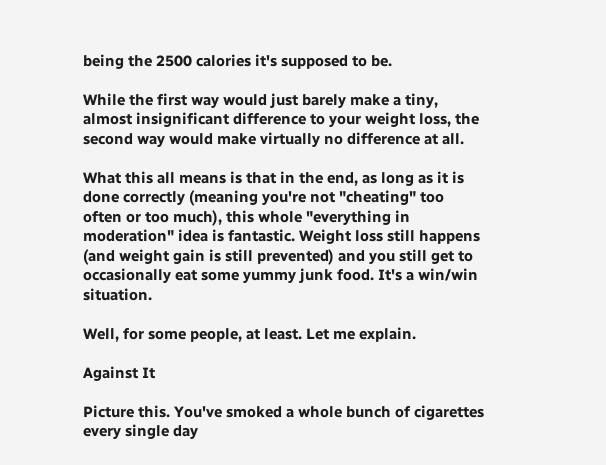being the 2500 calories it's supposed to be.

While the first way would just barely make a tiny, almost insignificant difference to your weight loss, the second way would make virtually no difference at all.

What this all means is that in the end, as long as it is done correctly (meaning you're not "cheating" too often or too much), this whole "everything in moderation" idea is fantastic. Weight loss still happens (and weight gain is still prevented) and you still get to occasionally eat some yummy junk food. It's a win/win situation.

Well, for some people, at least. Let me explain.

Against It

Picture this. You've smoked a whole bunch of cigarettes every single day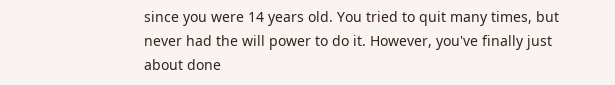since you were 14 years old. You tried to quit many times, but never had the will power to do it. However, you've finally just about done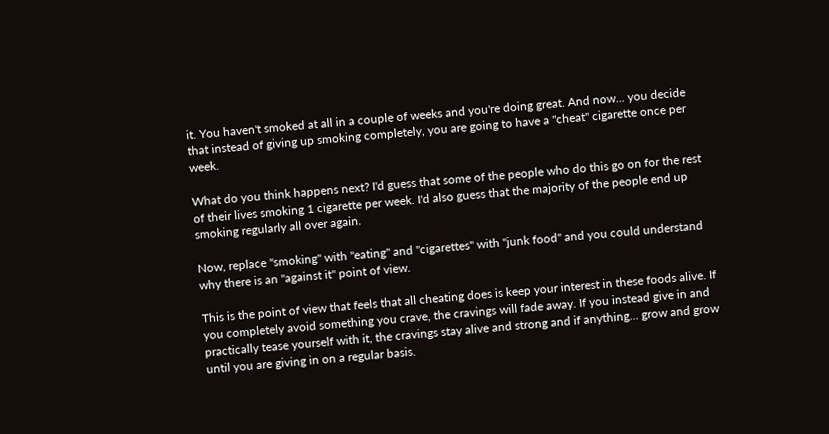it. You haven't smoked at all in a couple of weeks and you're doing great. And now... you decide that instead of giving up smoking completely, you are going to have a "cheat" cigarette once per week.

What do you think happens next? I'd guess that some of the people who do this go on for the rest of their lives smoking 1 cigarette per week. I'd also guess that the majority of the people end up smoking regularly all over again.

Now, replace "smoking" with "eating" and "cigarettes" with "junk food" and you could understand why there is an "against it" point of view.

This is the point of view that feels that all cheating does is keep your interest in these foods alive. If you completely avoid something you crave, the cravings will fade away. If you instead give in and practically tease yourself with it, the cravings stay alive and strong and if anything... grow and grow until you are giving in on a regular basis.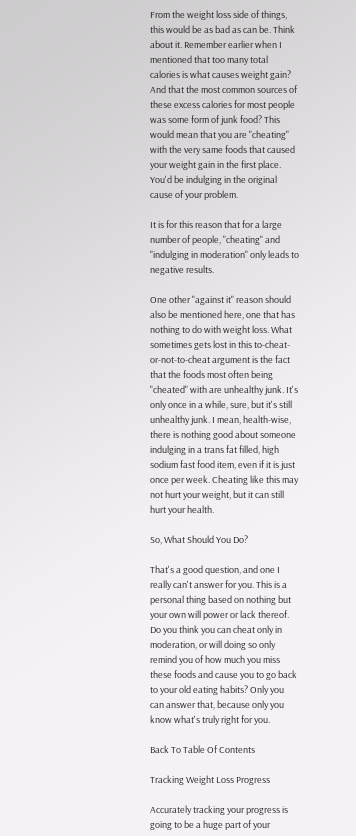From the weight loss side of things, this would be as bad as can be. Think about it. Remember earlier when I mentioned that too many total calories is what causes weight gain? And that the most common sources of these excess calories for most people was some form of junk food? This would mean that you are "cheating" with the very same foods that caused your weight gain in the first place. You'd be indulging in the original cause of your problem.

It is for this reason that for a large number of people, "cheating" and "indulging in moderation" only leads to negative results.

One other "against it" reason should also be mentioned here, one that has nothing to do with weight loss. What sometimes gets lost in this to-cheat-or-not-to-cheat argument is the fact that the foods most often being "cheated" with are unhealthy junk. It's only once in a while, sure, but it's still unhealthy junk. I mean, health-wise, there is nothing good about someone indulging in a trans fat filled, high sodium fast food item, even if it is just once per week. Cheating like this may not hurt your weight, but it can still hurt your health.

So, What Should You Do?

That's a good question, and one I really can't answer for you. This is a personal thing based on nothing but your own will power or lack thereof. Do you think you can cheat only in moderation, or will doing so only remind you of how much you miss these foods and cause you to go back to your old eating habits? Only you can answer that, because only you know what's truly right for you.

Back To Table Of Contents

Tracking Weight Loss Progress

Accurately tracking your progress is going to be a huge part of your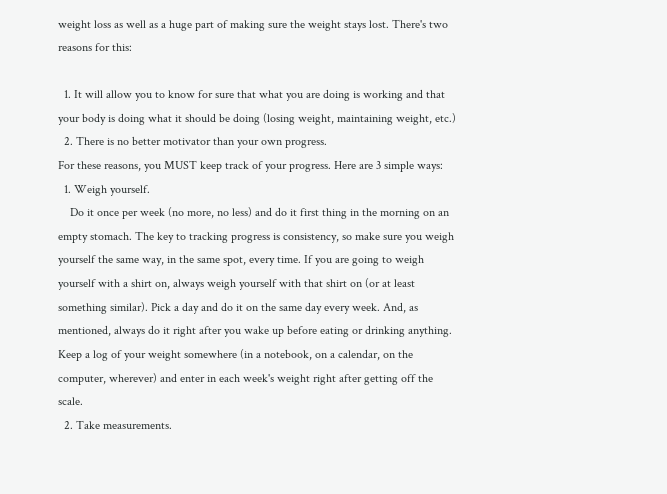weight loss as well as a huge part of making sure the weight stays lost. There's two reasons for this:

  1. It will allow you to know for sure that what you are doing is working and that your body is doing what it should be doing (losing weight, maintaining weight, etc.)
  2. There is no better motivator than your own progress.
For these reasons, you MUST keep track of your progress. Here are 3 simple ways:
  1. Weigh yourself.
    Do it once per week (no more, no less) and do it first thing in the morning on an empty stomach. The key to tracking progress is consistency, so make sure you weigh yourself the same way, in the same spot, every time. If you are going to weigh yourself with a shirt on, always weigh yourself with that shirt on (or at least something similar). Pick a day and do it on the same day every week. And, as mentioned, always do it right after you wake up before eating or drinking anything. Keep a log of your weight somewhere (in a notebook, on a calendar, on the computer, wherever) and enter in each week's weight right after getting off the scale.
  2. Take measurements.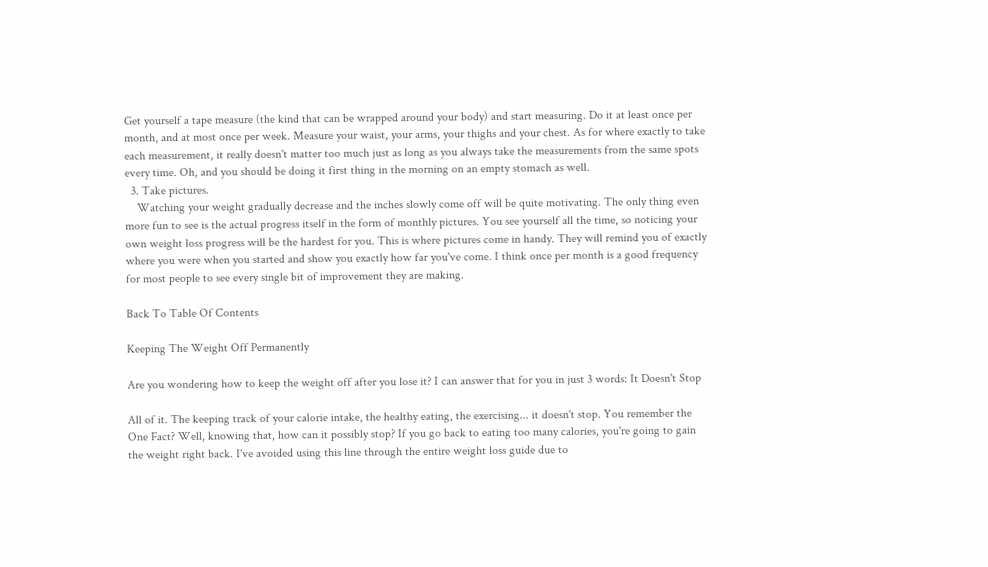Get yourself a tape measure (the kind that can be wrapped around your body) and start measuring. Do it at least once per month, and at most once per week. Measure your waist, your arms, your thighs and your chest. As for where exactly to take each measurement, it really doesn't matter too much just as long as you always take the measurements from the same spots every time. Oh, and you should be doing it first thing in the morning on an empty stomach as well.
  3. Take pictures.
    Watching your weight gradually decrease and the inches slowly come off will be quite motivating. The only thing even more fun to see is the actual progress itself in the form of monthly pictures. You see yourself all the time, so noticing your own weight loss progress will be the hardest for you. This is where pictures come in handy. They will remind you of exactly where you were when you started and show you exactly how far you've come. I think once per month is a good frequency for most people to see every single bit of improvement they are making.

Back To Table Of Contents

Keeping The Weight Off Permanently

Are you wondering how to keep the weight off after you lose it? I can answer that for you in just 3 words: It Doesn't Stop

All of it. The keeping track of your calorie intake, the healthy eating, the exercising... it doesn't stop. You remember the One Fact? Well, knowing that, how can it possibly stop? If you go back to eating too many calories, you're going to gain the weight right back. I've avoided using this line through the entire weight loss guide due to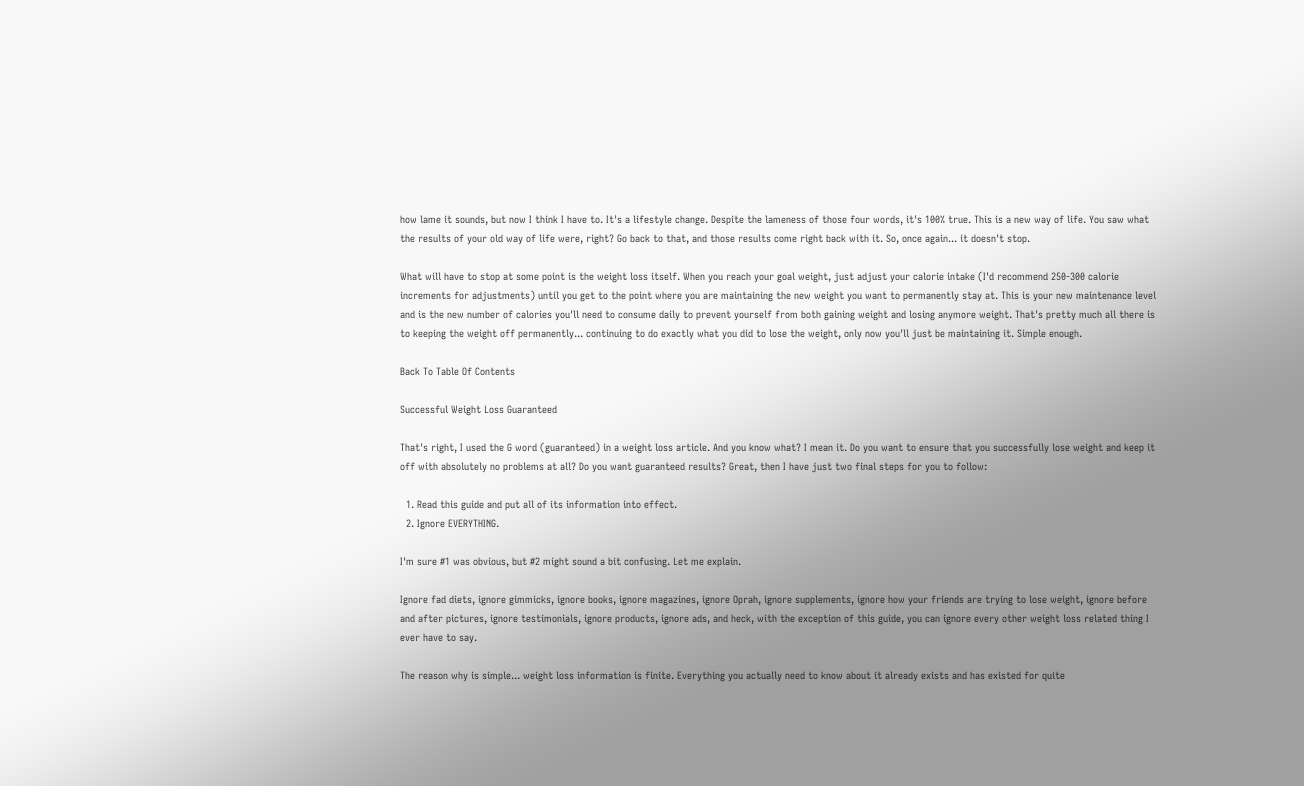how lame it sounds, but now I think I have to. It's a lifestyle change. Despite the lameness of those four words, it's 100% true. This is a new way of life. You saw what the results of your old way of life were, right? Go back to that, and those results come right back with it. So, once again... it doesn't stop.

What will have to stop at some point is the weight loss itself. When you reach your goal weight, just adjust your calorie intake (I'd recommend 250-300 calorie increments for adjustments) until you get to the point where you are maintaining the new weight you want to permanently stay at. This is your new maintenance level and is the new number of calories you'll need to consume daily to prevent yourself from both gaining weight and losing anymore weight. That's pretty much all there is to keeping the weight off permanently... continuing to do exactly what you did to lose the weight, only now you'll just be maintaining it. Simple enough.

Back To Table Of Contents

Successful Weight Loss Guaranteed

That's right, I used the G word (guaranteed) in a weight loss article. And you know what? I mean it. Do you want to ensure that you successfully lose weight and keep it off with absolutely no problems at all? Do you want guaranteed results? Great, then I have just two final steps for you to follow:

  1. Read this guide and put all of its information into effect.
  2. Ignore EVERYTHING.

I'm sure #1 was obvious, but #2 might sound a bit confusing. Let me explain.

Ignore fad diets, ignore gimmicks, ignore books, ignore magazines, ignore Oprah, ignore supplements, ignore how your friends are trying to lose weight, ignore before and after pictures, ignore testimonials, ignore products, ignore ads, and heck, with the exception of this guide, you can ignore every other weight loss related thing I ever have to say.

The reason why is simple... weight loss information is finite. Everything you actually need to know about it already exists and has existed for quite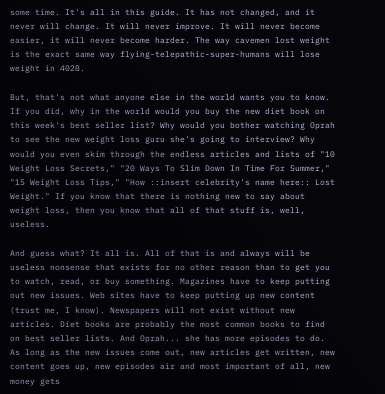some time. It's all in this guide. It has not changed, and it never will change. It will never improve. It will never become easier, it will never become harder. The way cavemen lost weight is the exact same way flying-telepathic-super-humans will lose weight in 4028.

But, that's not what anyone else in the world wants you to know. If you did, why in the world would you buy the new diet book on this week's best seller list? Why would you bother watching Oprah to see the new weight loss guru she's going to interview? Why would you even skim through the endless articles and lists of "10 Weight Loss Secrets," "20 Ways To Slim Down In Time For Summer," "15 Weight Loss Tips," "How ::insert celebrity's name here:: Lost Weight." If you know that there is nothing new to say about weight loss, then you know that all of that stuff is, well, useless.

And guess what? It all is. All of that is and always will be useless nonsense that exists for no other reason than to get you to watch, read, or buy something. Magazines have to keep putting out new issues. Web sites have to keep putting up new content (trust me, I know). Newspapers will not exist without new articles. Diet books are probably the most common books to find on best seller lists. And Oprah... she has more episodes to do. As long as the new issues come out, new articles get written, new content goes up, new episodes air and most important of all, new money gets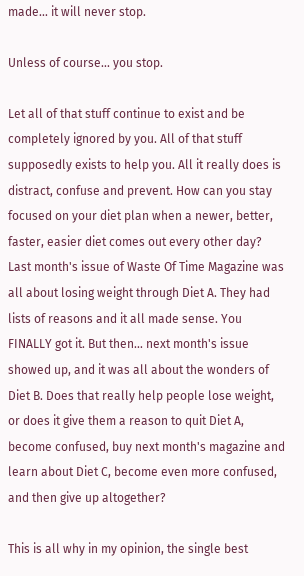made... it will never stop.

Unless of course... you stop.

Let all of that stuff continue to exist and be completely ignored by you. All of that stuff supposedly exists to help you. All it really does is distract, confuse and prevent. How can you stay focused on your diet plan when a newer, better, faster, easier diet comes out every other day? Last month's issue of Waste Of Time Magazine was all about losing weight through Diet A. They had lists of reasons and it all made sense. You FINALLY got it. But then... next month's issue showed up, and it was all about the wonders of Diet B. Does that really help people lose weight, or does it give them a reason to quit Diet A, become confused, buy next month's magazine and learn about Diet C, become even more confused, and then give up altogether?

This is all why in my opinion, the single best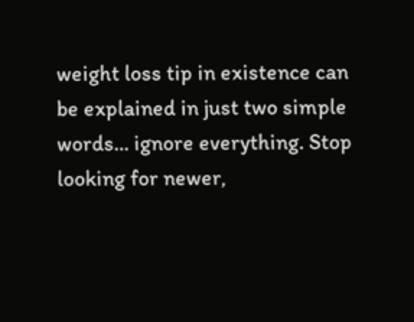weight loss tip in existence can be explained in just two simple words... ignore everything. Stop looking for newer,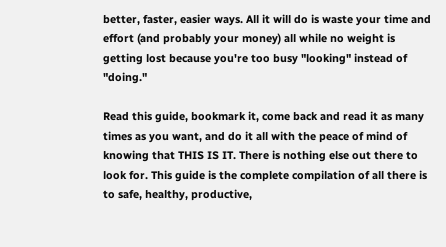better, faster, easier ways. All it will do is waste your time and effort (and probably your money) all while no weight is getting lost because you're too busy "looking" instead of "doing."

Read this guide, bookmark it, come back and read it as many times as you want, and do it all with the peace of mind of knowing that THIS IS IT. There is nothing else out there to look for. This guide is the complete compilation of all there is to safe, healthy, productive,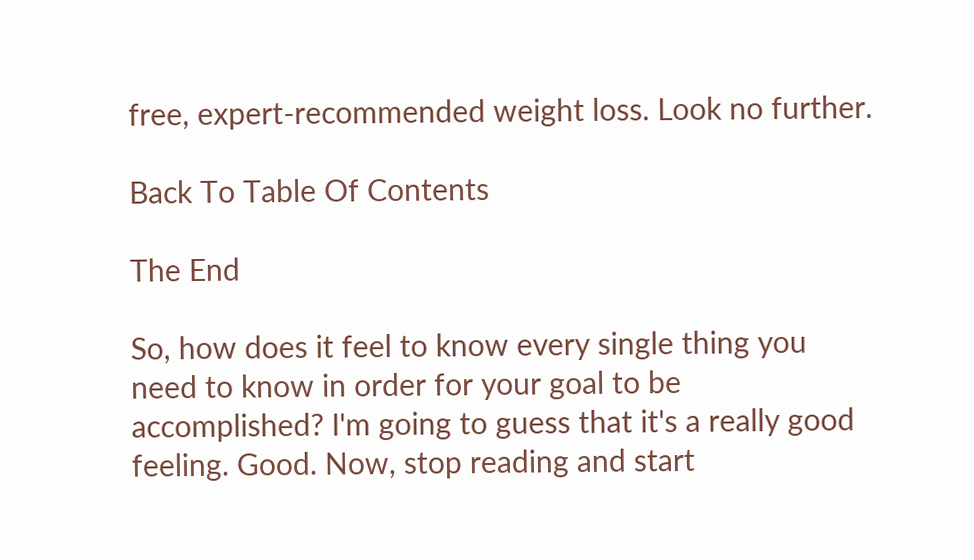free, expert-recommended weight loss. Look no further.

Back To Table Of Contents

The End

So, how does it feel to know every single thing you need to know in order for your goal to be accomplished? I'm going to guess that it's a really good feeling. Good. Now, stop reading and start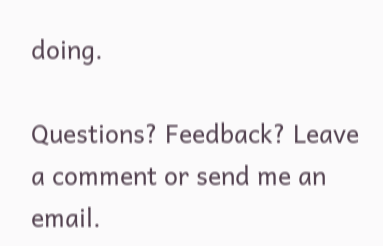doing.

Questions? Feedback? Leave a comment or send me an email.